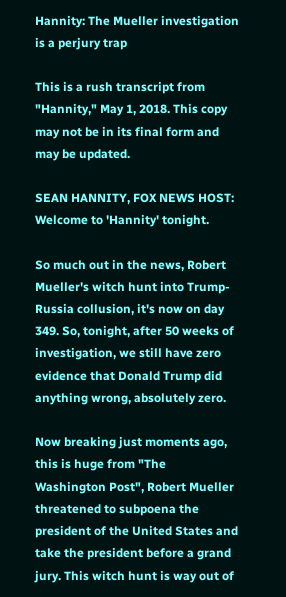Hannity: The Mueller investigation is a perjury trap

This is a rush transcript from "Hannity," May 1, 2018. This copy may not be in its final form and may be updated.

SEAN HANNITY, FOX NEWS HOST: Welcome to 'Hannity' tonight.

So much out in the news, Robert Mueller's witch hunt into Trump-Russia collusion, it's now on day 349. So, tonight, after 50 weeks of investigation, we still have zero evidence that Donald Trump did anything wrong, absolutely zero.

Now breaking just moments ago, this is huge from "The Washington Post", Robert Mueller threatened to subpoena the president of the United States and take the president before a grand jury. This witch hunt is way out of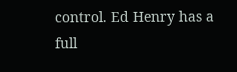control. Ed Henry has a full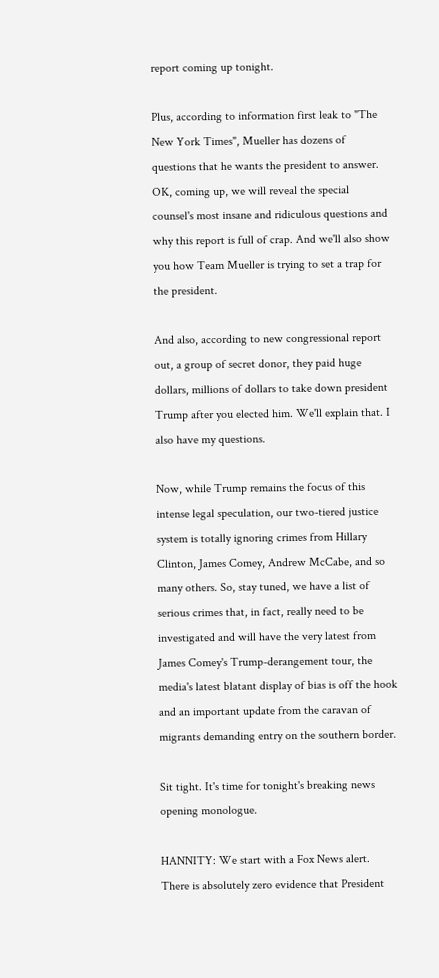report coming up tonight.

Plus, according to information first leak to "The New York Times", Mueller has dozens of questions that he wants the president to answer. OK, coming up, we will reveal the special counsel's most insane and ridiculous questions and why this report is full of crap. And we'll also show you how Team Mueller is trying to set a trap for the president.

And also, according to new congressional report out, a group of secret donor, they paid huge dollars, millions of dollars to take down president Trump after you elected him. We'll explain that. I also have my questions.

Now, while Trump remains the focus of this intense legal speculation, our two-tiered justice system is totally ignoring crimes from Hillary Clinton, James Comey, Andrew McCabe, and so many others. So, stay tuned, we have a list of serious crimes that, in fact, really need to be investigated and will have the very latest from James Comey's Trump-derangement tour, the media's latest blatant display of bias is off the hook and an important update from the caravan of migrants demanding entry on the southern border.

Sit tight. It's time for tonight's breaking news opening monologue.

HANNITY: We start with a Fox News alert. There is absolutely zero evidence that President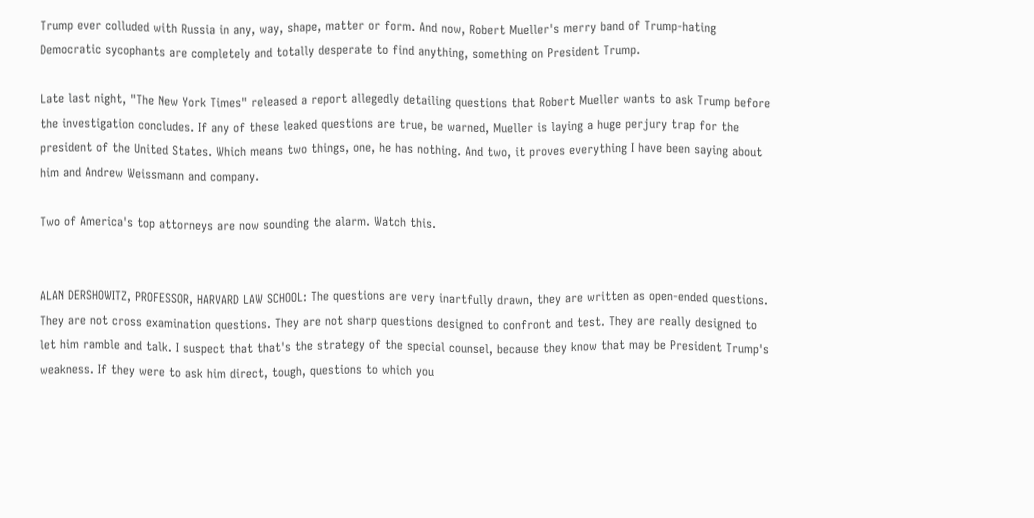Trump ever colluded with Russia in any, way, shape, matter or form. And now, Robert Mueller's merry band of Trump-hating Democratic sycophants are completely and totally desperate to find anything, something on President Trump.

Late last night, "The New York Times" released a report allegedly detailing questions that Robert Mueller wants to ask Trump before the investigation concludes. If any of these leaked questions are true, be warned, Mueller is laying a huge perjury trap for the president of the United States. Which means two things, one, he has nothing. And two, it proves everything I have been saying about him and Andrew Weissmann and company.

Two of America's top attorneys are now sounding the alarm. Watch this.


ALAN DERSHOWITZ, PROFESSOR, HARVARD LAW SCHOOL: The questions are very inartfully drawn, they are written as open-ended questions. They are not cross examination questions. They are not sharp questions designed to confront and test. They are really designed to let him ramble and talk. I suspect that that's the strategy of the special counsel, because they know that may be President Trump's weakness. If they were to ask him direct, tough, questions to which you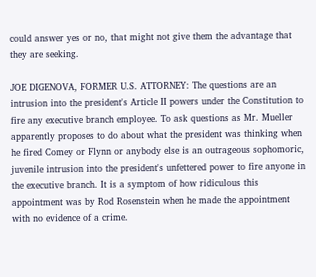could answer yes or no, that might not give them the advantage that they are seeking.

JOE DIGENOVA, FORMER U.S. ATTORNEY: The questions are an intrusion into the president's Article II powers under the Constitution to fire any executive branch employee. To ask questions as Mr. Mueller apparently proposes to do about what the president was thinking when he fired Comey or Flynn or anybody else is an outrageous sophomoric, juvenile intrusion into the president's unfettered power to fire anyone in the executive branch. It is a symptom of how ridiculous this appointment was by Rod Rosenstein when he made the appointment with no evidence of a crime.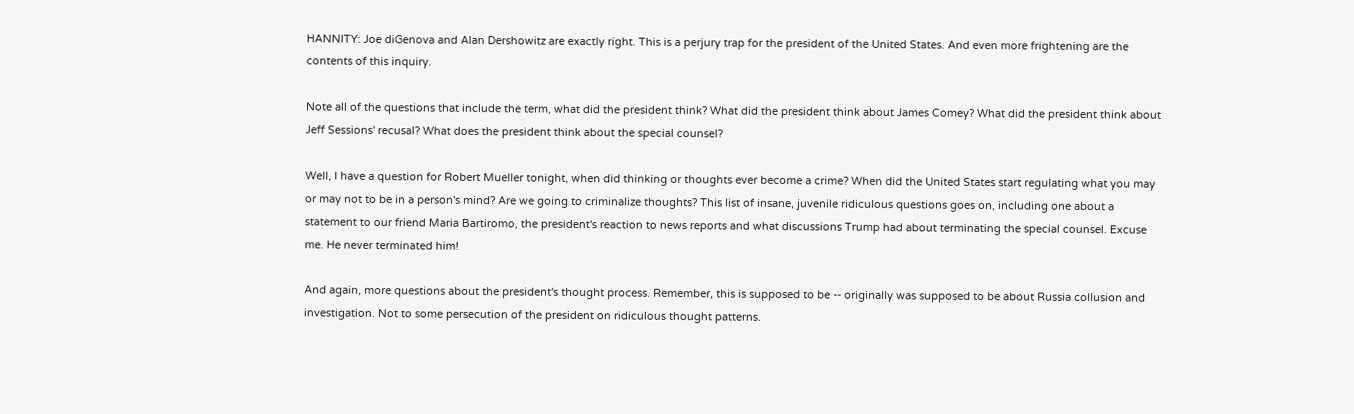HANNITY: Joe diGenova and Alan Dershowitz are exactly right. This is a perjury trap for the president of the United States. And even more frightening are the contents of this inquiry.

Note all of the questions that include the term, what did the president think? What did the president think about James Comey? What did the president think about Jeff Sessions' recusal? What does the president think about the special counsel?

Well, I have a question for Robert Mueller tonight, when did thinking or thoughts ever become a crime? When did the United States start regulating what you may or may not to be in a person's mind? Are we going to criminalize thoughts? This list of insane, juvenile ridiculous questions goes on, including one about a statement to our friend Maria Bartiromo, the president's reaction to news reports and what discussions Trump had about terminating the special counsel. Excuse me. He never terminated him!

And again, more questions about the president's thought process. Remember, this is supposed to be -- originally was supposed to be about Russia collusion and investigation. Not to some persecution of the president on ridiculous thought patterns.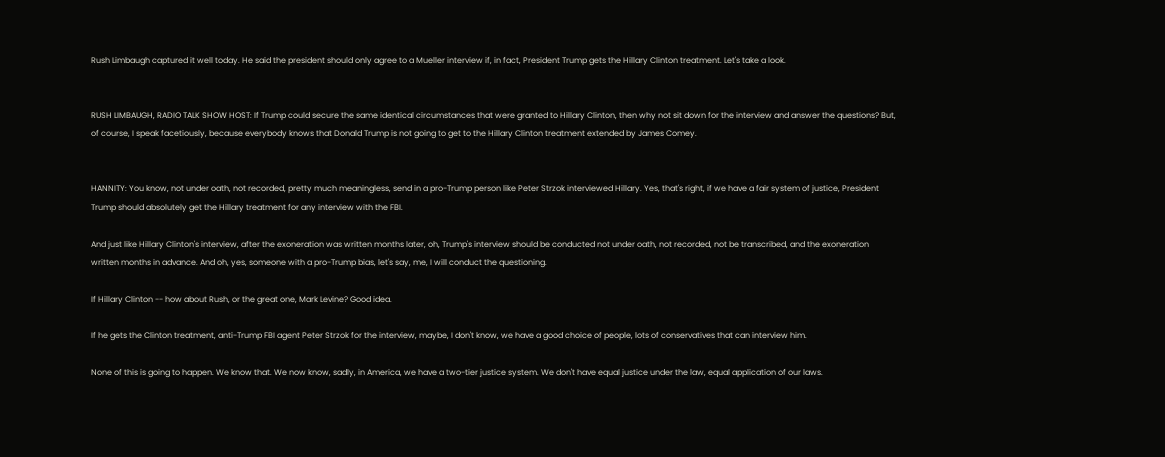Rush Limbaugh captured it well today. He said the president should only agree to a Mueller interview if, in fact, President Trump gets the Hillary Clinton treatment. Let's take a look.


RUSH LIMBAUGH, RADIO TALK SHOW HOST: If Trump could secure the same identical circumstances that were granted to Hillary Clinton, then why not sit down for the interview and answer the questions? But, of course, I speak facetiously, because everybody knows that Donald Trump is not going to get to the Hillary Clinton treatment extended by James Comey.


HANNITY: You know, not under oath, not recorded, pretty much meaningless, send in a pro-Trump person like Peter Strzok interviewed Hillary. Yes, that's right, if we have a fair system of justice, President Trump should absolutely get the Hillary treatment for any interview with the FBI.

And just like Hillary Clinton's interview, after the exoneration was written months later, oh, Trump's interview should be conducted not under oath, not recorded, not be transcribed, and the exoneration written months in advance. And oh, yes, someone with a pro-Trump bias, let's say, me, I will conduct the questioning.

If Hillary Clinton -- how about Rush, or the great one, Mark Levine? Good idea.

If he gets the Clinton treatment, anti-Trump FBI agent Peter Strzok for the interview, maybe, I don't know, we have a good choice of people, lots of conservatives that can interview him.

None of this is going to happen. We know that. We now know, sadly, in America, we have a two-tier justice system. We don't have equal justice under the law, equal application of our laws.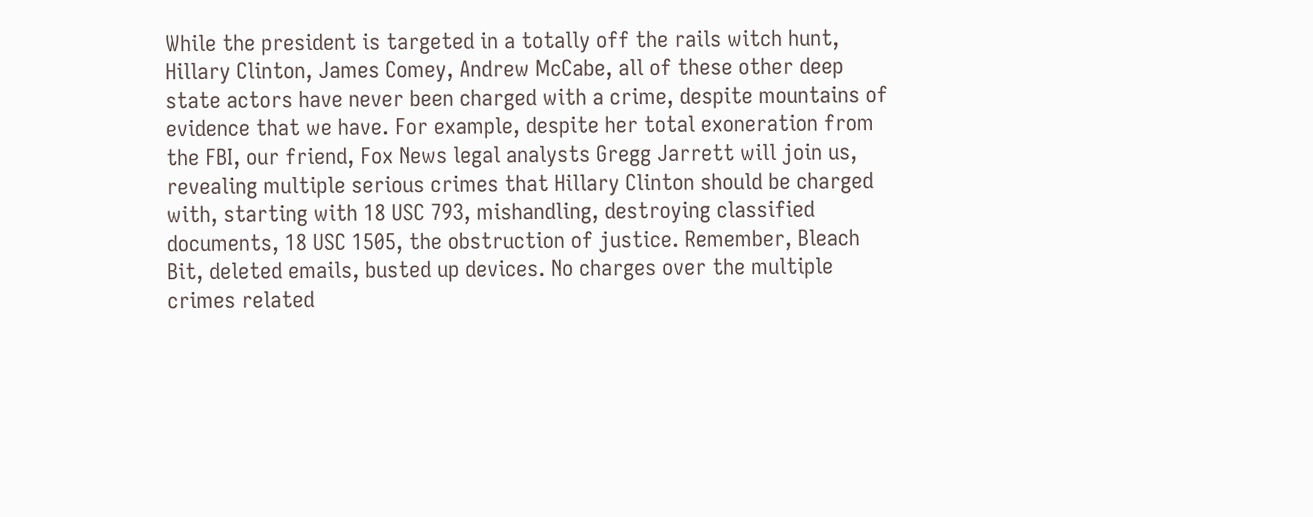While the president is targeted in a totally off the rails witch hunt, Hillary Clinton, James Comey, Andrew McCabe, all of these other deep state actors have never been charged with a crime, despite mountains of evidence that we have. For example, despite her total exoneration from the FBI, our friend, Fox News legal analysts Gregg Jarrett will join us, revealing multiple serious crimes that Hillary Clinton should be charged with, starting with 18 USC 793, mishandling, destroying classified documents, 18 USC 1505, the obstruction of justice. Remember, Bleach Bit, deleted emails, busted up devices. No charges over the multiple crimes related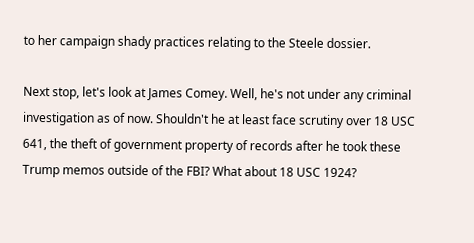to her campaign shady practices relating to the Steele dossier.

Next stop, let's look at James Comey. Well, he's not under any criminal investigation as of now. Shouldn't he at least face scrutiny over 18 USC 641, the theft of government property of records after he took these Trump memos outside of the FBI? What about 18 USC 1924?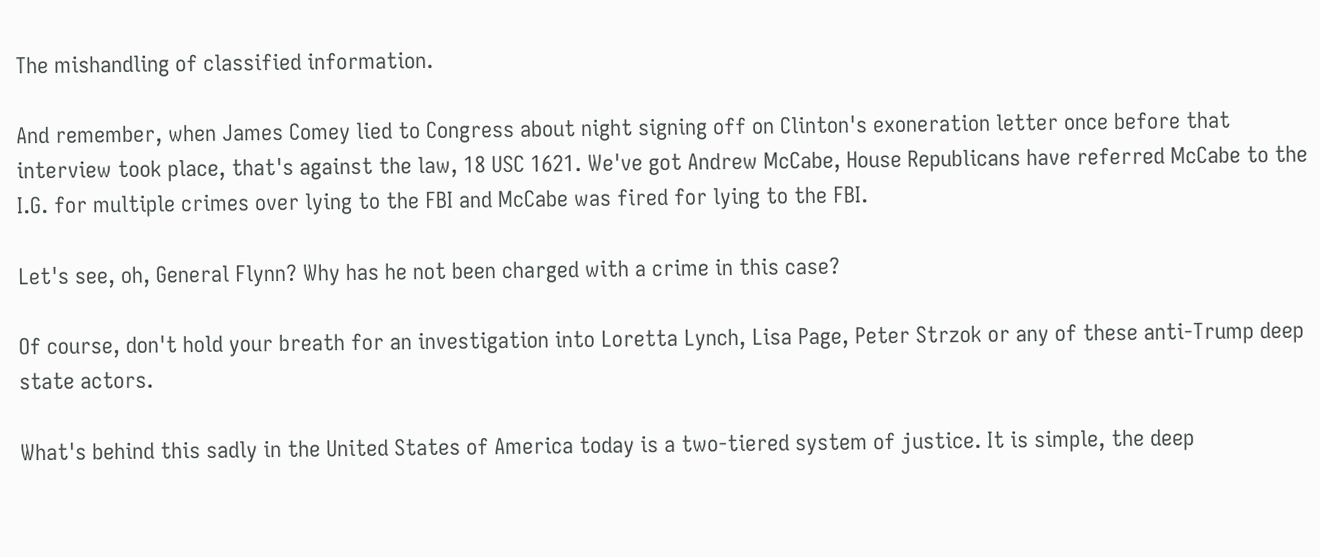The mishandling of classified information.

And remember, when James Comey lied to Congress about night signing off on Clinton's exoneration letter once before that interview took place, that's against the law, 18 USC 1621. We've got Andrew McCabe, House Republicans have referred McCabe to the I.G. for multiple crimes over lying to the FBI and McCabe was fired for lying to the FBI.

Let's see, oh, General Flynn? Why has he not been charged with a crime in this case?

Of course, don't hold your breath for an investigation into Loretta Lynch, Lisa Page, Peter Strzok or any of these anti-Trump deep state actors.

What's behind this sadly in the United States of America today is a two-tiered system of justice. It is simple, the deep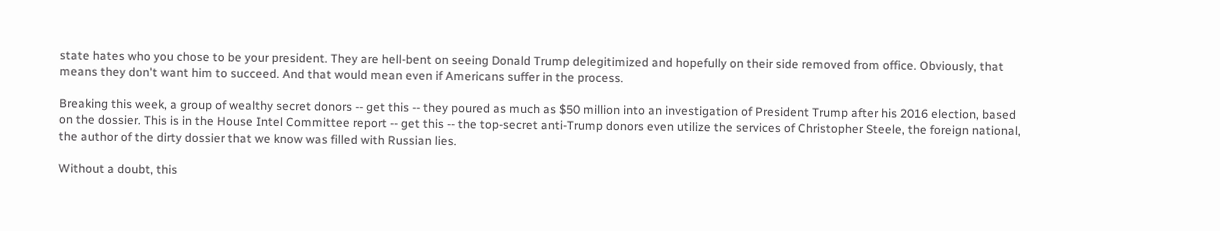state hates who you chose to be your president. They are hell-bent on seeing Donald Trump delegitimized and hopefully on their side removed from office. Obviously, that means they don't want him to succeed. And that would mean even if Americans suffer in the process.

Breaking this week, a group of wealthy secret donors -- get this -- they poured as much as $50 million into an investigation of President Trump after his 2016 election, based on the dossier. This is in the House Intel Committee report -- get this -- the top-secret anti-Trump donors even utilize the services of Christopher Steele, the foreign national, the author of the dirty dossier that we know was filled with Russian lies.

Without a doubt, this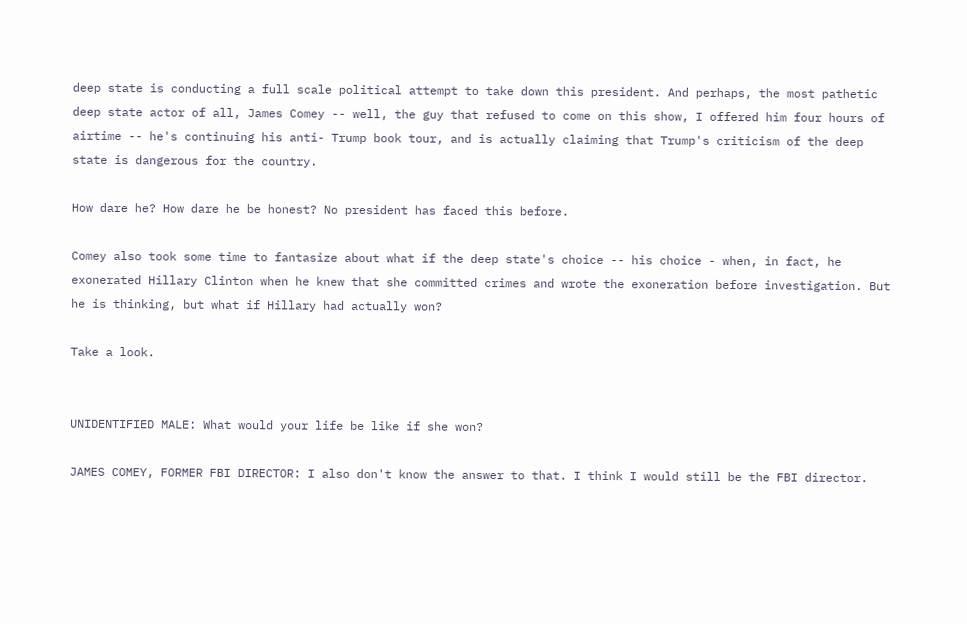deep state is conducting a full scale political attempt to take down this president. And perhaps, the most pathetic deep state actor of all, James Comey -- well, the guy that refused to come on this show, I offered him four hours of airtime -- he's continuing his anti- Trump book tour, and is actually claiming that Trump's criticism of the deep state is dangerous for the country.

How dare he? How dare he be honest? No president has faced this before.

Comey also took some time to fantasize about what if the deep state's choice -- his choice - when, in fact, he exonerated Hillary Clinton when he knew that she committed crimes and wrote the exoneration before investigation. But he is thinking, but what if Hillary had actually won?

Take a look.


UNIDENTIFIED MALE: What would your life be like if she won?

JAMES COMEY, FORMER FBI DIRECTOR: I also don't know the answer to that. I think I would still be the FBI director.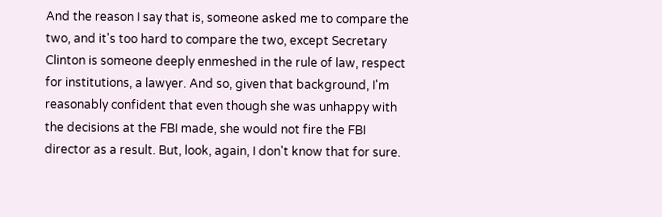And the reason I say that is, someone asked me to compare the two, and it's too hard to compare the two, except Secretary Clinton is someone deeply enmeshed in the rule of law, respect for institutions, a lawyer. And so, given that background, I'm reasonably confident that even though she was unhappy with the decisions at the FBI made, she would not fire the FBI director as a result. But, look, again, I don't know that for sure.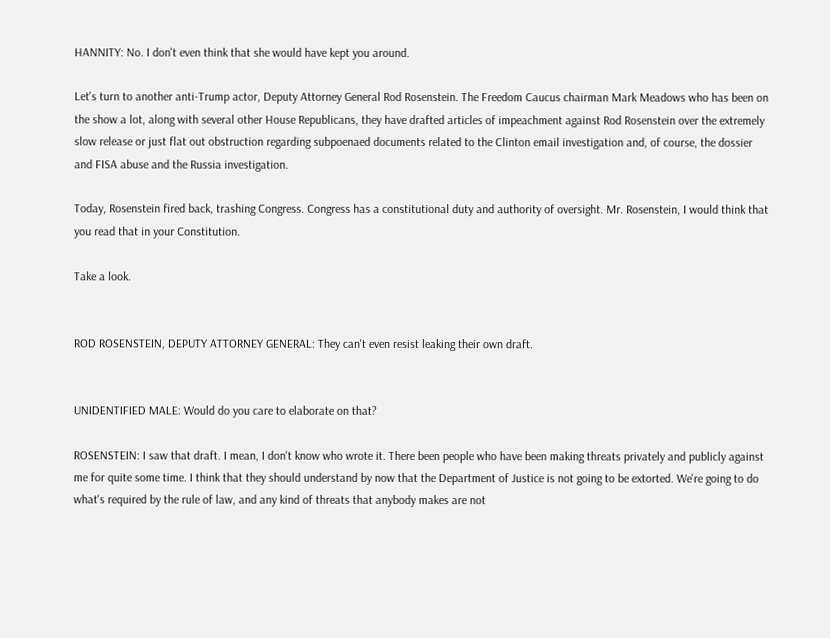HANNITY: No. I don't even think that she would have kept you around.

Let's turn to another anti-Trump actor, Deputy Attorney General Rod Rosenstein. The Freedom Caucus chairman Mark Meadows who has been on the show a lot, along with several other House Republicans, they have drafted articles of impeachment against Rod Rosenstein over the extremely slow release or just flat out obstruction regarding subpoenaed documents related to the Clinton email investigation and, of course, the dossier and FISA abuse and the Russia investigation.

Today, Rosenstein fired back, trashing Congress. Congress has a constitutional duty and authority of oversight. Mr. Rosenstein, I would think that you read that in your Constitution.

Take a look.


ROD ROSENSTEIN, DEPUTY ATTORNEY GENERAL: They can't even resist leaking their own draft.


UNIDENTIFIED MALE: Would do you care to elaborate on that?

ROSENSTEIN: I saw that draft. I mean, I don't know who wrote it. There been people who have been making threats privately and publicly against me for quite some time. I think that they should understand by now that the Department of Justice is not going to be extorted. We're going to do what's required by the rule of law, and any kind of threats that anybody makes are not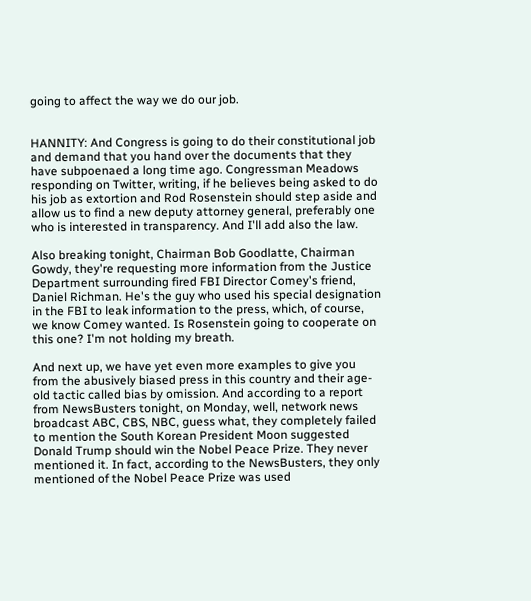going to affect the way we do our job.


HANNITY: And Congress is going to do their constitutional job and demand that you hand over the documents that they have subpoenaed a long time ago. Congressman Meadows responding on Twitter, writing, if he believes being asked to do his job as extortion and Rod Rosenstein should step aside and allow us to find a new deputy attorney general, preferably one who is interested in transparency. And I'll add also the law.

Also breaking tonight, Chairman Bob Goodlatte, Chairman Gowdy, they're requesting more information from the Justice Department surrounding fired FBI Director Comey's friend, Daniel Richman. He's the guy who used his special designation in the FBI to leak information to the press, which, of course, we know Comey wanted. Is Rosenstein going to cooperate on this one? I'm not holding my breath.

And next up, we have yet even more examples to give you from the abusively biased press in this country and their age-old tactic called bias by omission. And according to a report from NewsBusters tonight, on Monday, well, network news broadcast ABC, CBS, NBC, guess what, they completely failed to mention the South Korean President Moon suggested Donald Trump should win the Nobel Peace Prize. They never mentioned it. In fact, according to the NewsBusters, they only mentioned of the Nobel Peace Prize was used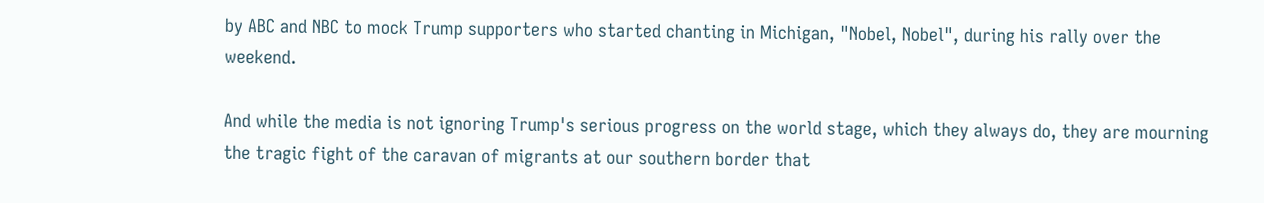by ABC and NBC to mock Trump supporters who started chanting in Michigan, "Nobel, Nobel", during his rally over the weekend.

And while the media is not ignoring Trump's serious progress on the world stage, which they always do, they are mourning the tragic fight of the caravan of migrants at our southern border that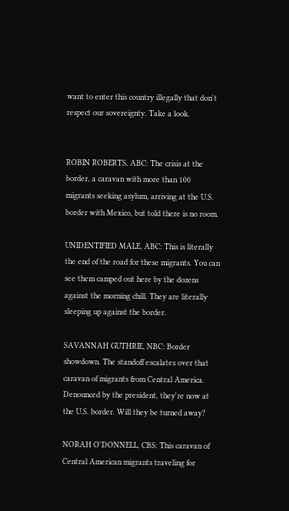want to enter this country illegally that don't respect our sovereignty. Take a look.


ROBIN ROBERTS, ABC: The crisis at the border, a caravan with more than 100 migrants seeking asylum, arriving at the U.S. border with Mexico, but told there is no room.

UNIDENTIFIED MALE, ABC: This is literally the end of the road for these migrants. You can see them camped out here by the dozens against the morning chill. They are literally sleeping up against the border.

SAVANNAH GUTHRIE, NBC: Border showdown. The standoff escalates over that caravan of migrants from Central America. Denounced by the president, they're now at the U.S. border. Will they be turned away?

NORAH O'DONNELL, CBS: This caravan of Central American migrants traveling for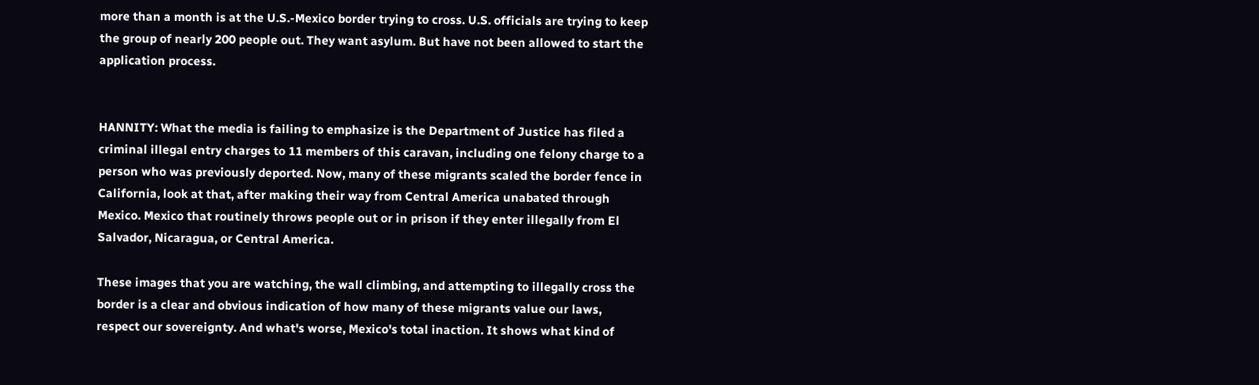more than a month is at the U.S.-Mexico border trying to cross. U.S. officials are trying to keep the group of nearly 200 people out. They want asylum. But have not been allowed to start the application process.


HANNITY: What the media is failing to emphasize is the Department of Justice has filed a criminal illegal entry charges to 11 members of this caravan, including one felony charge to a person who was previously deported. Now, many of these migrants scaled the border fence in California, look at that, after making their way from Central America unabated through Mexico. Mexico that routinely throws people out or in prison if they enter illegally from El Salvador, Nicaragua, or Central America.

These images that you are watching, the wall climbing, and attempting to illegally cross the border is a clear and obvious indication of how many of these migrants value our laws, respect our sovereignty. And what's worse, Mexico's total inaction. It shows what kind of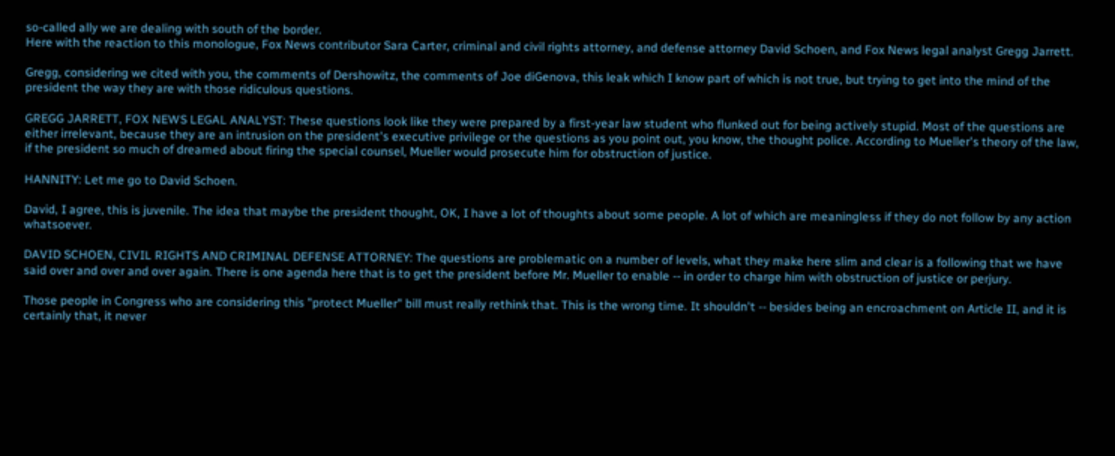so-called ally we are dealing with south of the border.
Here with the reaction to this monologue, Fox News contributor Sara Carter, criminal and civil rights attorney, and defense attorney David Schoen, and Fox News legal analyst Gregg Jarrett.

Gregg, considering we cited with you, the comments of Dershowitz, the comments of Joe diGenova, this leak which I know part of which is not true, but trying to get into the mind of the president the way they are with those ridiculous questions.

GREGG JARRETT, FOX NEWS LEGAL ANALYST: These questions look like they were prepared by a first-year law student who flunked out for being actively stupid. Most of the questions are either irrelevant, because they are an intrusion on the president's executive privilege or the questions as you point out, you know, the thought police. According to Mueller's theory of the law, if the president so much of dreamed about firing the special counsel, Mueller would prosecute him for obstruction of justice.

HANNITY: Let me go to David Schoen.

David, I agree, this is juvenile. The idea that maybe the president thought, OK, I have a lot of thoughts about some people. A lot of which are meaningless if they do not follow by any action whatsoever.

DAVID SCHOEN, CIVIL RIGHTS AND CRIMINAL DEFENSE ATTORNEY: The questions are problematic on a number of levels, what they make here slim and clear is a following that we have said over and over and over again. There is one agenda here that is to get the president before Mr. Mueller to enable -- in order to charge him with obstruction of justice or perjury.

Those people in Congress who are considering this "protect Mueller" bill must really rethink that. This is the wrong time. It shouldn't -- besides being an encroachment on Article II, and it is certainly that, it never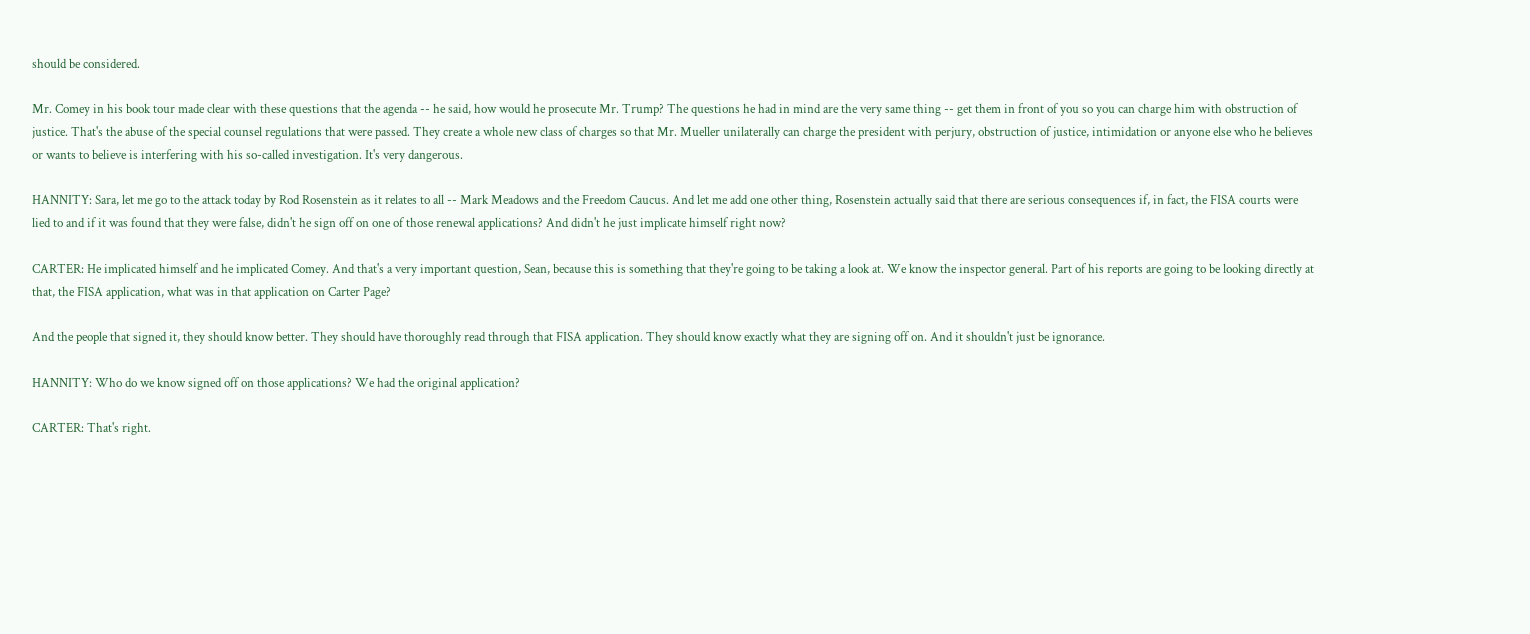should be considered.

Mr. Comey in his book tour made clear with these questions that the agenda -- he said, how would he prosecute Mr. Trump? The questions he had in mind are the very same thing -- get them in front of you so you can charge him with obstruction of justice. That's the abuse of the special counsel regulations that were passed. They create a whole new class of charges so that Mr. Mueller unilaterally can charge the president with perjury, obstruction of justice, intimidation or anyone else who he believes or wants to believe is interfering with his so-called investigation. It's very dangerous.

HANNITY: Sara, let me go to the attack today by Rod Rosenstein as it relates to all -- Mark Meadows and the Freedom Caucus. And let me add one other thing, Rosenstein actually said that there are serious consequences if, in fact, the FISA courts were lied to and if it was found that they were false, didn't he sign off on one of those renewal applications? And didn't he just implicate himself right now?

CARTER: He implicated himself and he implicated Comey. And that's a very important question, Sean, because this is something that they're going to be taking a look at. We know the inspector general. Part of his reports are going to be looking directly at that, the FISA application, what was in that application on Carter Page?

And the people that signed it, they should know better. They should have thoroughly read through that FISA application. They should know exactly what they are signing off on. And it shouldn't just be ignorance.

HANNITY: Who do we know signed off on those applications? We had the original application?

CARTER: That's right.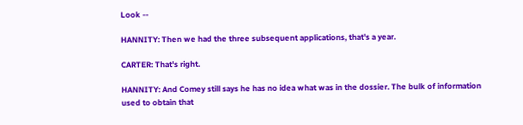Look --

HANNITY: Then we had the three subsequent applications, that's a year.

CARTER: That's right.

HANNITY: And Comey still says he has no idea what was in the dossier. The bulk of information used to obtain that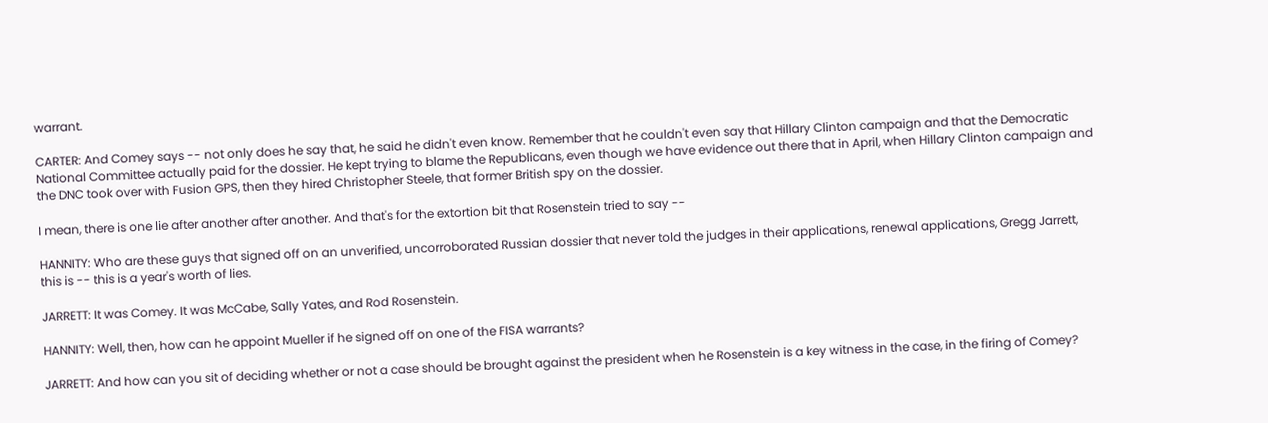warrant.

CARTER: And Comey says -- not only does he say that, he said he didn't even know. Remember that he couldn't even say that Hillary Clinton campaign and that the Democratic National Committee actually paid for the dossier. He kept trying to blame the Republicans, even though we have evidence out there that in April, when Hillary Clinton campaign and the DNC took over with Fusion GPS, then they hired Christopher Steele, that former British spy on the dossier.

I mean, there is one lie after another after another. And that's for the extortion bit that Rosenstein tried to say --

HANNITY: Who are these guys that signed off on an unverified, uncorroborated Russian dossier that never told the judges in their applications, renewal applications, Gregg Jarrett, this is -- this is a year's worth of lies.

JARRETT: It was Comey. It was McCabe, Sally Yates, and Rod Rosenstein.

HANNITY: Well, then, how can he appoint Mueller if he signed off on one of the FISA warrants?

JARRETT: And how can you sit of deciding whether or not a case should be brought against the president when he Rosenstein is a key witness in the case, in the firing of Comey?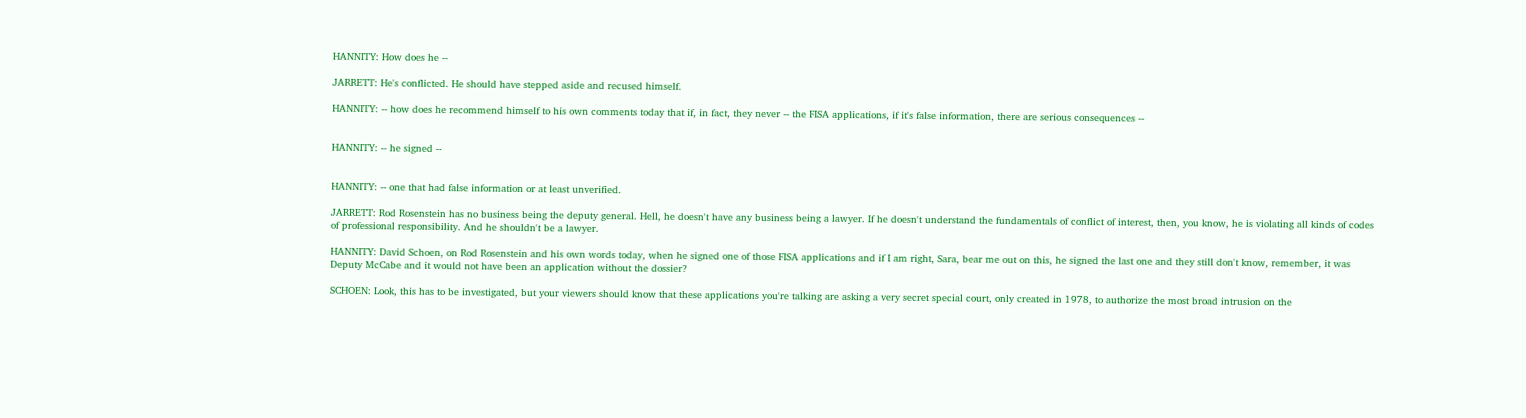HANNITY: How does he --

JARRETT: He's conflicted. He should have stepped aside and recused himself.

HANNITY: -- how does he recommend himself to his own comments today that if, in fact, they never -- the FISA applications, if it's false information, there are serious consequences --


HANNITY: -- he signed --


HANNITY: -- one that had false information or at least unverified.

JARRETT: Rod Rosenstein has no business being the deputy general. Hell, he doesn't have any business being a lawyer. If he doesn't understand the fundamentals of conflict of interest, then, you know, he is violating all kinds of codes of professional responsibility. And he shouldn't be a lawyer.

HANNITY: David Schoen, on Rod Rosenstein and his own words today, when he signed one of those FISA applications and if I am right, Sara, bear me out on this, he signed the last one and they still don't know, remember, it was Deputy McCabe and it would not have been an application without the dossier?

SCHOEN: Look, this has to be investigated, but your viewers should know that these applications you're talking are asking a very secret special court, only created in 1978, to authorize the most broad intrusion on the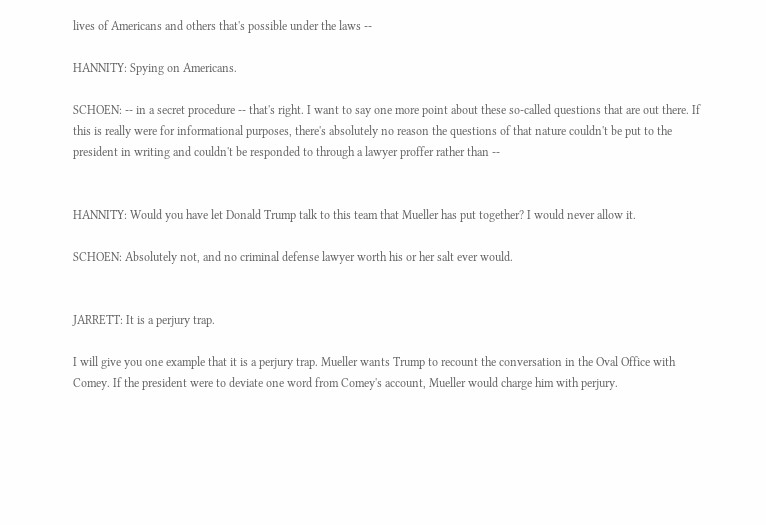lives of Americans and others that's possible under the laws --

HANNITY: Spying on Americans.

SCHOEN: -- in a secret procedure -- that's right. I want to say one more point about these so-called questions that are out there. If this is really were for informational purposes, there's absolutely no reason the questions of that nature couldn't be put to the president in writing and couldn't be responded to through a lawyer proffer rather than --


HANNITY: Would you have let Donald Trump talk to this team that Mueller has put together? I would never allow it.

SCHOEN: Absolutely not, and no criminal defense lawyer worth his or her salt ever would.


JARRETT: It is a perjury trap.

I will give you one example that it is a perjury trap. Mueller wants Trump to recount the conversation in the Oval Office with Comey. If the president were to deviate one word from Comey's account, Mueller would charge him with perjury.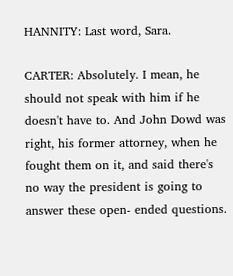HANNITY: Last word, Sara.

CARTER: Absolutely. I mean, he should not speak with him if he doesn't have to. And John Dowd was right, his former attorney, when he fought them on it, and said there's no way the president is going to answer these open- ended questions.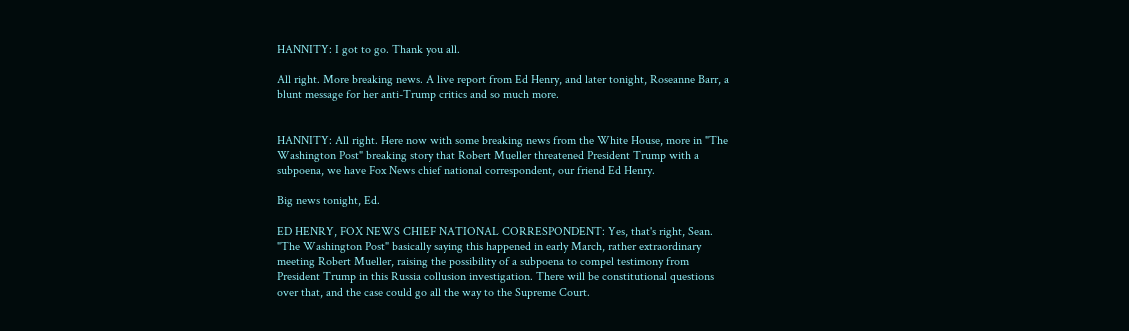HANNITY: I got to go. Thank you all.

All right. More breaking news. A live report from Ed Henry, and later tonight, Roseanne Barr, a blunt message for her anti-Trump critics and so much more.


HANNITY: All right. Here now with some breaking news from the White House, more in "The Washington Post" breaking story that Robert Mueller threatened President Trump with a subpoena, we have Fox News chief national correspondent, our friend Ed Henry.

Big news tonight, Ed.

ED HENRY, FOX NEWS CHIEF NATIONAL CORRESPONDENT: Yes, that's right, Sean. "The Washington Post" basically saying this happened in early March, rather extraordinary meeting Robert Mueller, raising the possibility of a subpoena to compel testimony from President Trump in this Russia collusion investigation. There will be constitutional questions over that, and the case could go all the way to the Supreme Court.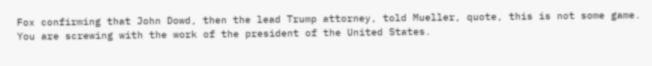Fox confirming that John Dowd, then the lead Trump attorney, told Mueller, quote, this is not some game. You are screwing with the work of the president of the United States.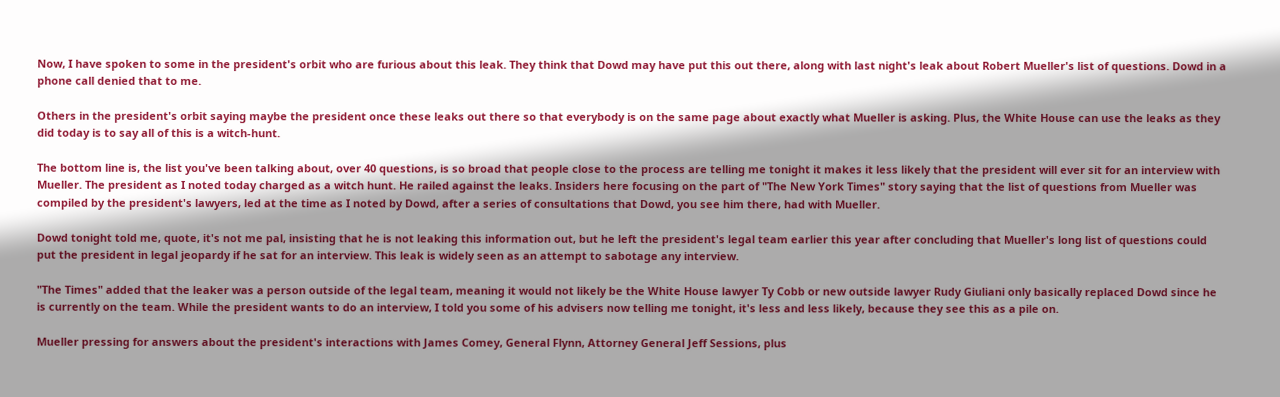Now, I have spoken to some in the president's orbit who are furious about this leak. They think that Dowd may have put this out there, along with last night's leak about Robert Mueller's list of questions. Dowd in a phone call denied that to me.

Others in the president's orbit saying maybe the president once these leaks out there so that everybody is on the same page about exactly what Mueller is asking. Plus, the White House can use the leaks as they did today is to say all of this is a witch-hunt.

The bottom line is, the list you've been talking about, over 40 questions, is so broad that people close to the process are telling me tonight it makes it less likely that the president will ever sit for an interview with Mueller. The president as I noted today charged as a witch hunt. He railed against the leaks. Insiders here focusing on the part of "The New York Times" story saying that the list of questions from Mueller was compiled by the president's lawyers, led at the time as I noted by Dowd, after a series of consultations that Dowd, you see him there, had with Mueller.

Dowd tonight told me, quote, it's not me pal, insisting that he is not leaking this information out, but he left the president's legal team earlier this year after concluding that Mueller's long list of questions could put the president in legal jeopardy if he sat for an interview. This leak is widely seen as an attempt to sabotage any interview.

"The Times" added that the leaker was a person outside of the legal team, meaning it would not likely be the White House lawyer Ty Cobb or new outside lawyer Rudy Giuliani only basically replaced Dowd since he is currently on the team. While the president wants to do an interview, I told you some of his advisers now telling me tonight, it's less and less likely, because they see this as a pile on.

Mueller pressing for answers about the president's interactions with James Comey, General Flynn, Attorney General Jeff Sessions, plus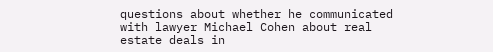questions about whether he communicated with lawyer Michael Cohen about real estate deals in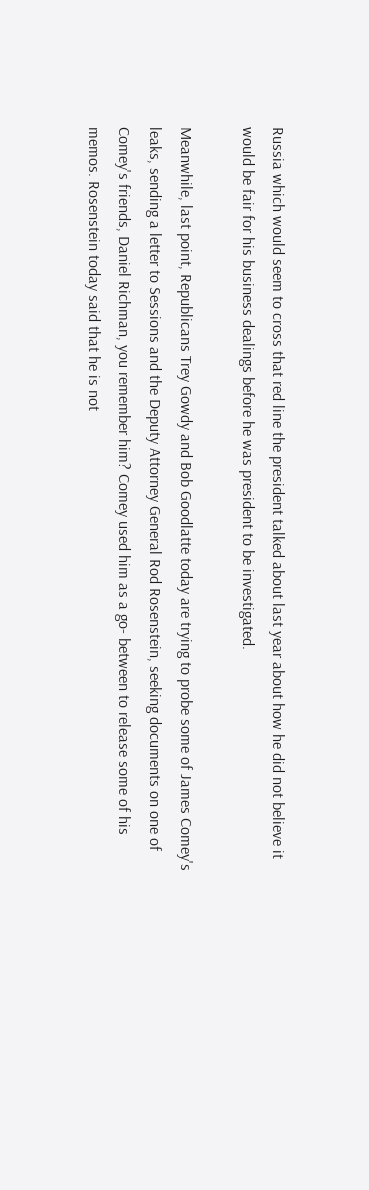Russia which would seem to cross that red line the president talked about last year about how he did not believe it would be fair for his business dealings before he was president to be investigated.

Meanwhile, last point, Republicans Trey Gowdy and Bob Goodlatte today are trying to probe some of James Comey's leaks, sending a letter to Sessions and the Deputy Attorney General Rod Rosenstein, seeking documents on one of Comey's friends, Daniel Richman, you remember him? Comey used him as a go- between to release some of his memos. Rosenstein today said that he is not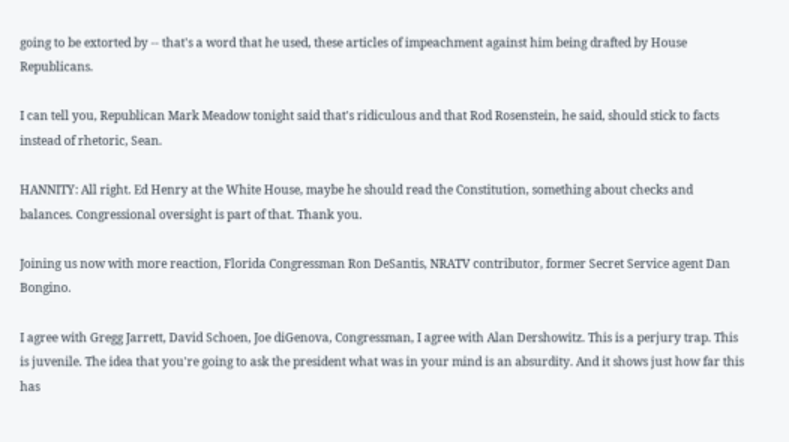going to be extorted by -- that's a word that he used, these articles of impeachment against him being drafted by House Republicans.

I can tell you, Republican Mark Meadow tonight said that's ridiculous and that Rod Rosenstein, he said, should stick to facts instead of rhetoric, Sean.

HANNITY: All right. Ed Henry at the White House, maybe he should read the Constitution, something about checks and balances. Congressional oversight is part of that. Thank you.

Joining us now with more reaction, Florida Congressman Ron DeSantis, NRATV contributor, former Secret Service agent Dan Bongino.

I agree with Gregg Jarrett, David Schoen, Joe diGenova, Congressman, I agree with Alan Dershowitz. This is a perjury trap. This is juvenile. The idea that you're going to ask the president what was in your mind is an absurdity. And it shows just how far this has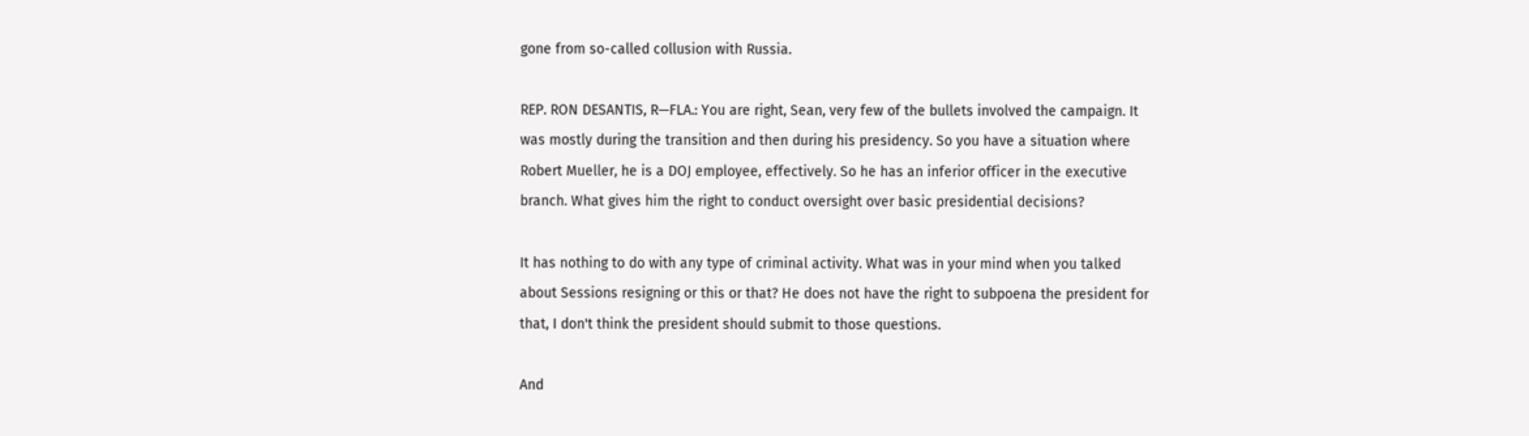gone from so-called collusion with Russia.

REP. RON DESANTIS, R—FLA.: You are right, Sean, very few of the bullets involved the campaign. It was mostly during the transition and then during his presidency. So you have a situation where Robert Mueller, he is a DOJ employee, effectively. So he has an inferior officer in the executive branch. What gives him the right to conduct oversight over basic presidential decisions?

It has nothing to do with any type of criminal activity. What was in your mind when you talked about Sessions resigning or this or that? He does not have the right to subpoena the president for that, I don't think the president should submit to those questions.

And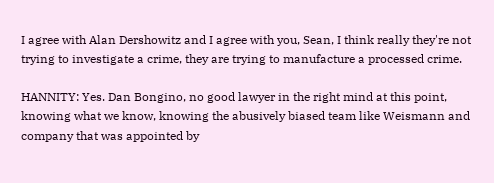I agree with Alan Dershowitz and I agree with you, Sean, I think really they're not trying to investigate a crime, they are trying to manufacture a processed crime.

HANNITY: Yes. Dan Bongino, no good lawyer in the right mind at this point, knowing what we know, knowing the abusively biased team like Weismann and company that was appointed by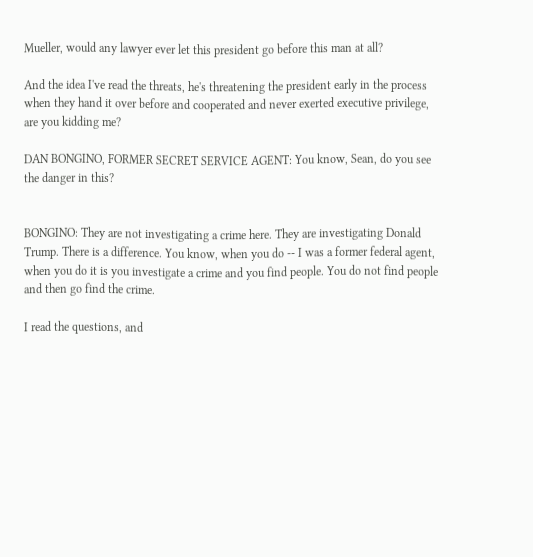Mueller, would any lawyer ever let this president go before this man at all?

And the idea I've read the threats, he's threatening the president early in the process when they hand it over before and cooperated and never exerted executive privilege, are you kidding me?

DAN BONGINO, FORMER SECRET SERVICE AGENT: You know, Sean, do you see the danger in this?


BONGINO: They are not investigating a crime here. They are investigating Donald Trump. There is a difference. You know, when you do -- I was a former federal agent, when you do it is you investigate a crime and you find people. You do not find people and then go find the crime.

I read the questions, and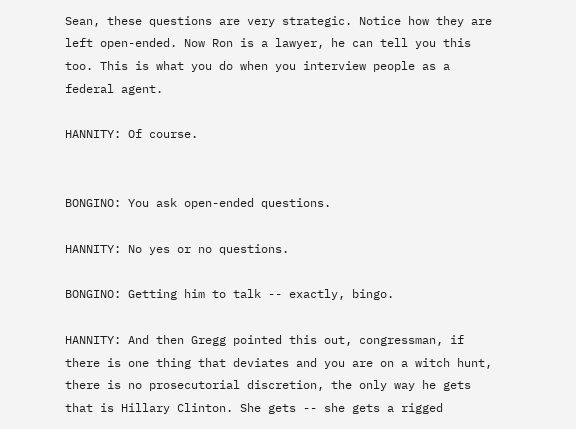Sean, these questions are very strategic. Notice how they are left open-ended. Now Ron is a lawyer, he can tell you this too. This is what you do when you interview people as a federal agent.

HANNITY: Of course.


BONGINO: You ask open-ended questions.

HANNITY: No yes or no questions.

BONGINO: Getting him to talk -- exactly, bingo.

HANNITY: And then Gregg pointed this out, congressman, if there is one thing that deviates and you are on a witch hunt, there is no prosecutorial discretion, the only way he gets that is Hillary Clinton. She gets -- she gets a rigged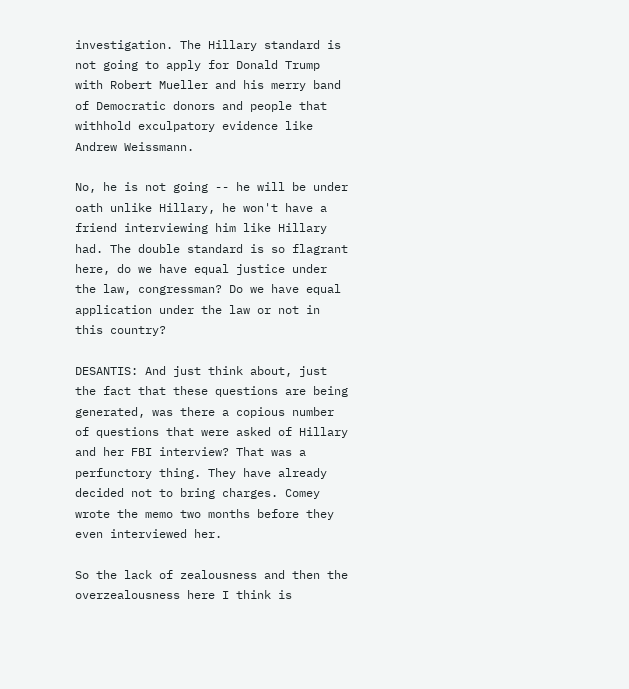investigation. The Hillary standard is not going to apply for Donald Trump with Robert Mueller and his merry band of Democratic donors and people that withhold exculpatory evidence like Andrew Weissmann.

No, he is not going -- he will be under oath unlike Hillary, he won't have a friend interviewing him like Hillary had. The double standard is so flagrant here, do we have equal justice under the law, congressman? Do we have equal application under the law or not in this country?

DESANTIS: And just think about, just the fact that these questions are being generated, was there a copious number of questions that were asked of Hillary and her FBI interview? That was a perfunctory thing. They have already decided not to bring charges. Comey wrote the memo two months before they even interviewed her.

So the lack of zealousness and then the overzealousness here I think is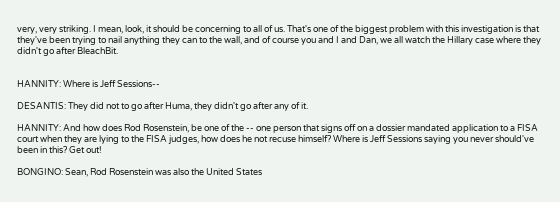very, very striking. I mean, look, it should be concerning to all of us. That's one of the biggest problem with this investigation is that they've been trying to nail anything they can to the wall, and of course you and I and Dan, we all watch the Hillary case where they didn't go after BleachBit.


HANNITY: Where is Jeff Sessions--

DESANTIS: They did not to go after Huma, they didn't go after any of it.

HANNITY: And how does Rod Rosenstein, be one of the -- one person that signs off on a dossier mandated application to a FISA court when they are lying to the FISA judges, how does he not recuse himself? Where is Jeff Sessions saying you never should've been in this? Get out!

BONGINO: Sean, Rod Rosenstein was also the United States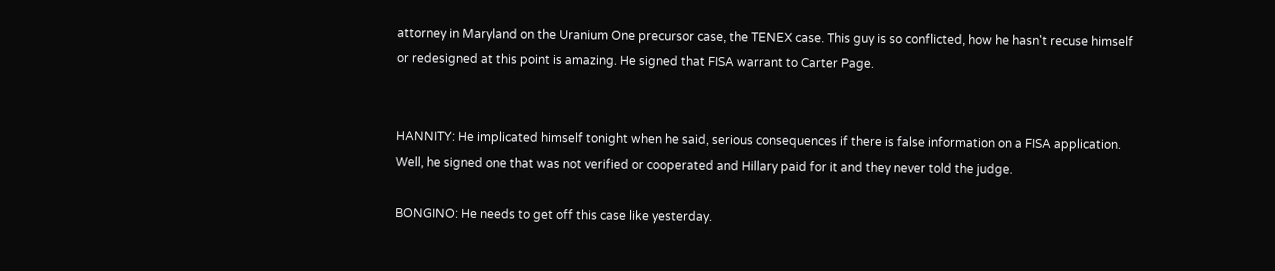attorney in Maryland on the Uranium One precursor case, the TENEX case. This guy is so conflicted, how he hasn't recuse himself or redesigned at this point is amazing. He signed that FISA warrant to Carter Page.


HANNITY: He implicated himself tonight when he said, serious consequences if there is false information on a FISA application. Well, he signed one that was not verified or cooperated and Hillary paid for it and they never told the judge.

BONGINO: He needs to get off this case like yesterday.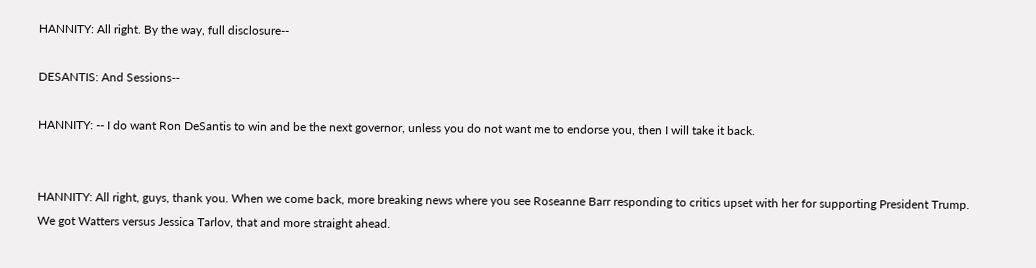HANNITY: All right. By the way, full disclosure--

DESANTIS: And Sessions--

HANNITY: -- I do want Ron DeSantis to win and be the next governor, unless you do not want me to endorse you, then I will take it back.


HANNITY: All right, guys, thank you. When we come back, more breaking news where you see Roseanne Barr responding to critics upset with her for supporting President Trump. We got Watters versus Jessica Tarlov, that and more straight ahead.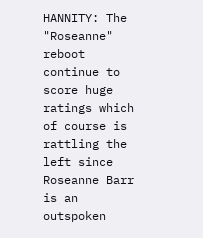HANNITY: The "Roseanne" reboot continue to score huge ratings which of course is rattling the left since Roseanne Barr is an outspoken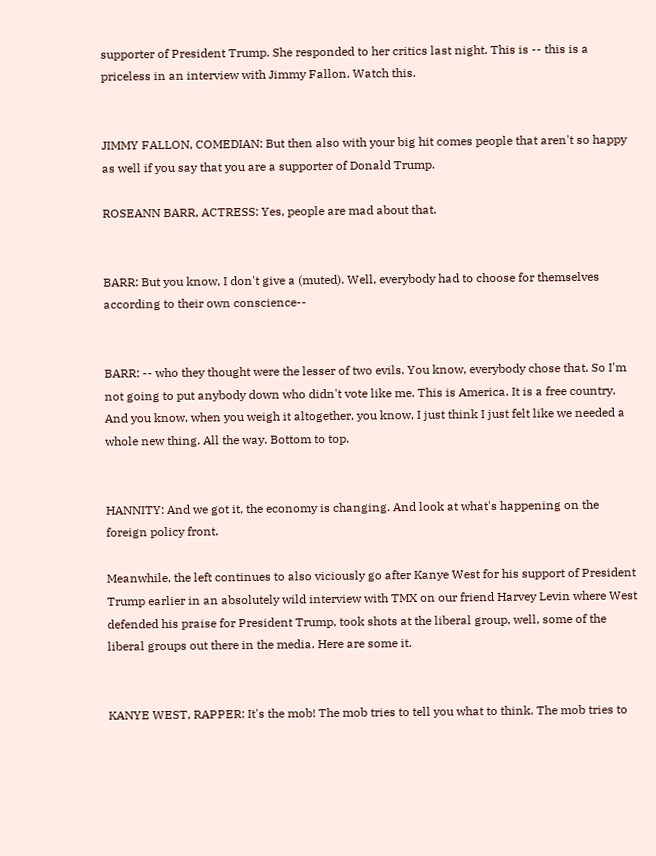supporter of President Trump. She responded to her critics last night. This is -- this is a priceless in an interview with Jimmy Fallon. Watch this.


JIMMY FALLON, COMEDIAN: But then also with your big hit comes people that aren't so happy as well if you say that you are a supporter of Donald Trump.

ROSEANN BARR, ACTRESS: Yes, people are mad about that.


BARR: But you know, I don't give a (muted). Well, everybody had to choose for themselves according to their own conscience--


BARR: -- who they thought were the lesser of two evils. You know, everybody chose that. So I'm not going to put anybody down who didn't vote like me. This is America. It is a free country. And you know, when you weigh it altogether, you know, I just think I just felt like we needed a whole new thing. All the way. Bottom to top.


HANNITY: And we got it, the economy is changing. And look at what's happening on the foreign policy front.

Meanwhile, the left continues to also viciously go after Kanye West for his support of President Trump earlier in an absolutely wild interview with TMX on our friend Harvey Levin where West defended his praise for President Trump, took shots at the liberal group, well, some of the liberal groups out there in the media. Here are some it.


KANYE WEST, RAPPER: It's the mob! The mob tries to tell you what to think. The mob tries to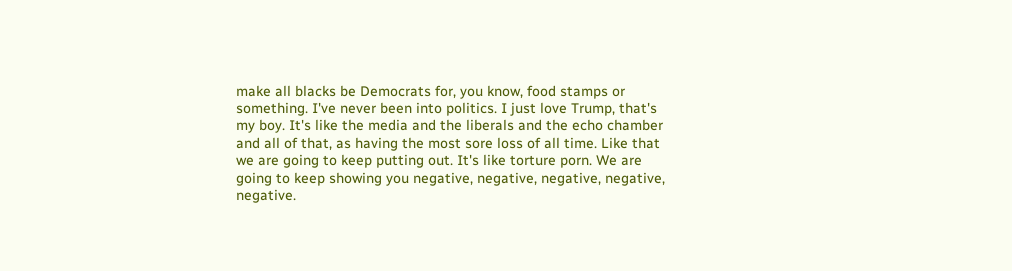make all blacks be Democrats for, you know, food stamps or something. I've never been into politics. I just love Trump, that's my boy. It's like the media and the liberals and the echo chamber and all of that, as having the most sore loss of all time. Like that we are going to keep putting out. It's like torture porn. We are going to keep showing you negative, negative, negative, negative, negative.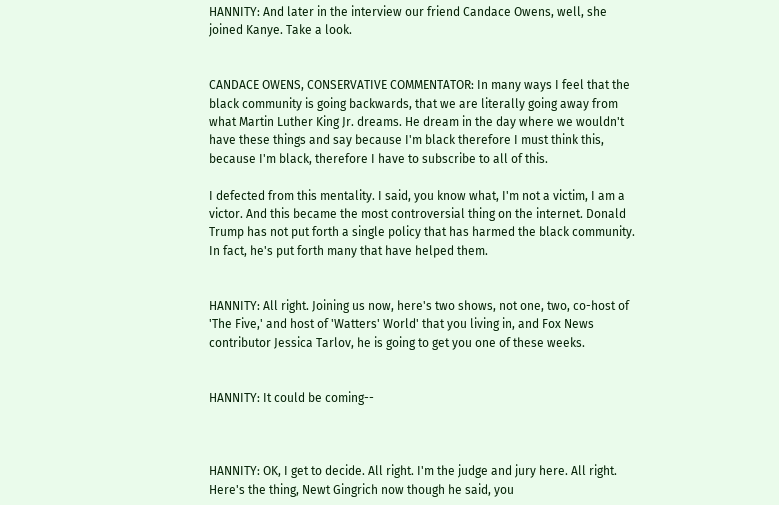HANNITY: And later in the interview our friend Candace Owens, well, she joined Kanye. Take a look.


CANDACE OWENS, CONSERVATIVE COMMENTATOR: In many ways I feel that the black community is going backwards, that we are literally going away from what Martin Luther King Jr. dreams. He dream in the day where we wouldn't have these things and say because I'm black therefore I must think this, because I'm black, therefore I have to subscribe to all of this.

I defected from this mentality. I said, you know what, I'm not a victim, I am a victor. And this became the most controversial thing on the internet. Donald Trump has not put forth a single policy that has harmed the black community. In fact, he's put forth many that have helped them.


HANNITY: All right. Joining us now, here's two shows, not one, two, co-host of 'The Five,' and host of 'Watters' World' that you living in, and Fox News contributor Jessica Tarlov, he is going to get you one of these weeks.


HANNITY: It could be coming--



HANNITY: OK, I get to decide. All right. I'm the judge and jury here. All right. Here's the thing, Newt Gingrich now though he said, you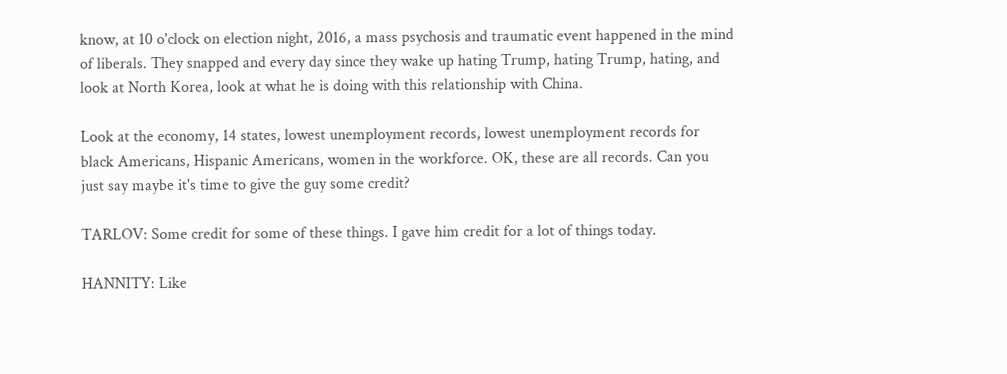know, at 10 o'clock on election night, 2016, a mass psychosis and traumatic event happened in the mind of liberals. They snapped and every day since they wake up hating Trump, hating Trump, hating, and look at North Korea, look at what he is doing with this relationship with China.

Look at the economy, 14 states, lowest unemployment records, lowest unemployment records for black Americans, Hispanic Americans, women in the workforce. OK, these are all records. Can you just say maybe it's time to give the guy some credit?

TARLOV: Some credit for some of these things. I gave him credit for a lot of things today.

HANNITY: Like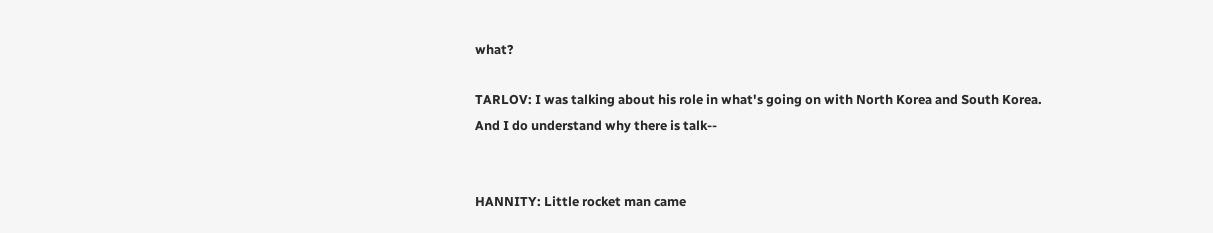what?

TARLOV: I was talking about his role in what's going on with North Korea and South Korea. And I do understand why there is talk--


HANNITY: Little rocket man came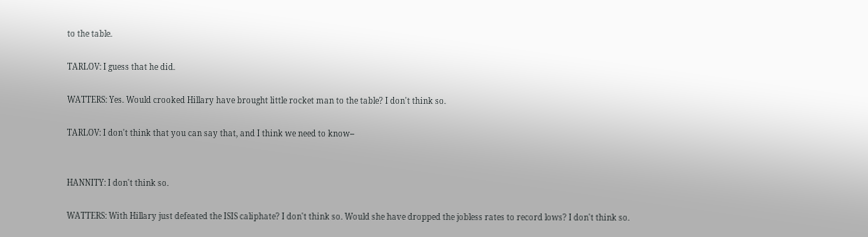to the table.

TARLOV: I guess that he did.

WATTERS: Yes. Would crooked Hillary have brought little rocket man to the table? I don't think so.

TARLOV: I don't think that you can say that, and I think we need to know--


HANNITY: I don't think so.

WATTERS: With Hillary just defeated the ISIS caliphate? I don't think so. Would she have dropped the jobless rates to record lows? I don't think so.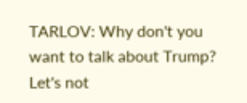TARLOV: Why don't you want to talk about Trump? Let's not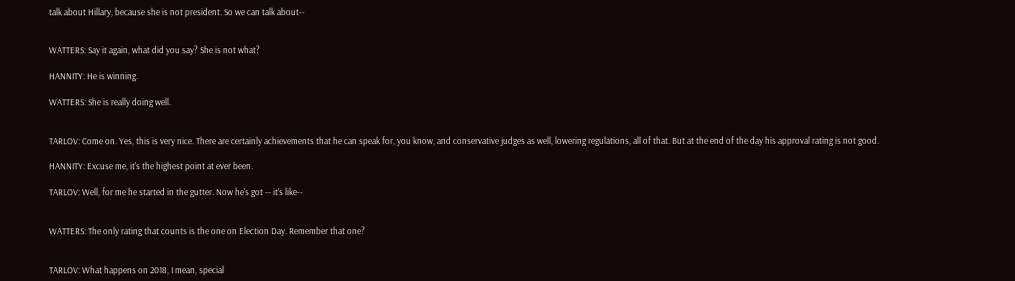talk about Hillary, because she is not president. So we can talk about--


WATTERS: Say it again, what did you say? She is not what?

HANNITY: He is winning.

WATTERS: She is really doing well.


TARLOV: Come on. Yes, this is very nice. There are certainly achievements that he can speak for, you know, and conservative judges as well, lowering regulations, all of that. But at the end of the day his approval rating is not good.

HANNITY: Excuse me, it's the highest point at ever been.

TARLOV: Well, for me he started in the gutter. Now he's got -- it's like--


WATTERS: The only rating that counts is the one on Election Day. Remember that one?


TARLOV: What happens on 2018, I mean, special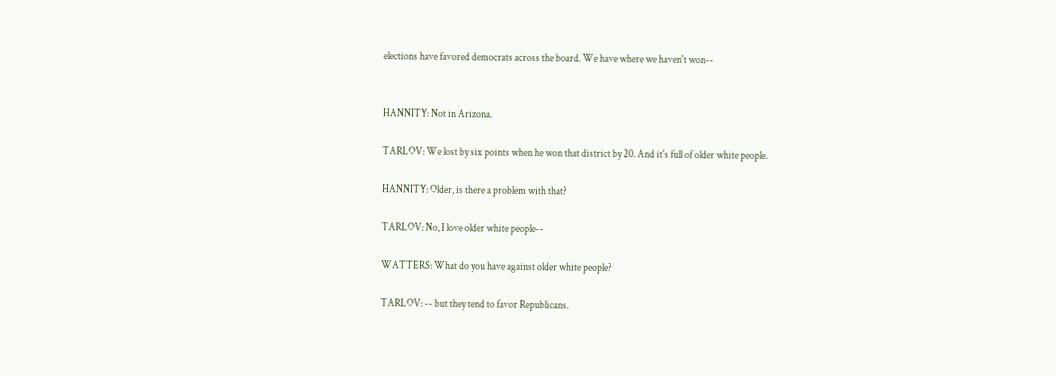elections have favored democrats across the board. We have where we haven't won--


HANNITY: Not in Arizona.

TARLOV: We lost by six points when he won that district by 20. And it's full of older white people.

HANNITY: Older, is there a problem with that?

TARLOV: No, I love older white people--

WATTERS: What do you have against older white people?

TARLOV: -- but they tend to favor Republicans.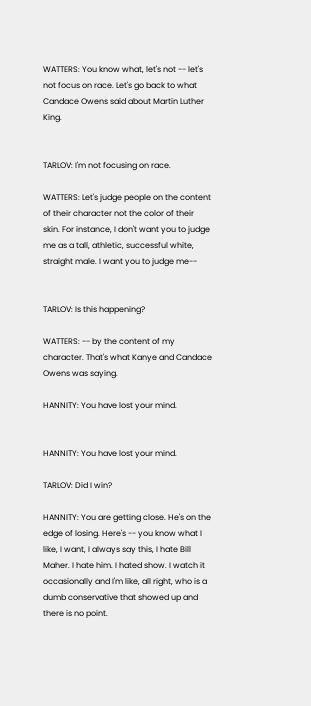WATTERS: You know what, let's not -- let's not focus on race. Let's go back to what Candace Owens said about Martin Luther King.


TARLOV: I'm not focusing on race.

WATTERS: Let's judge people on the content of their character not the color of their skin. For instance, I don't want you to judge me as a tall, athletic, successful white, straight male. I want you to judge me--


TARLOV: Is this happening?

WATTERS: -- by the content of my character. That's what Kanye and Candace Owens was saying.

HANNITY: You have lost your mind.


HANNITY: You have lost your mind.

TARLOV: Did I win?

HANNITY: You are getting close. He's on the edge of losing. Here's -- you know what I like, I want, I always say this, I hate Bill Maher. I hate him. I hated show. I watch it occasionally and I'm like, all right, who is a dumb conservative that showed up and there is no point.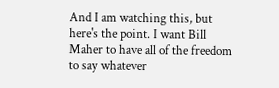And I am watching this, but here's the point. I want Bill Maher to have all of the freedom to say whatever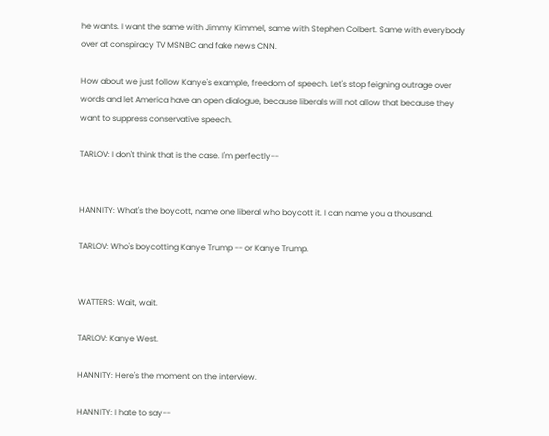he wants. I want the same with Jimmy Kimmel, same with Stephen Colbert. Same with everybody over at conspiracy TV MSNBC and fake news CNN.

How about we just follow Kanye's example, freedom of speech. Let's stop feigning outrage over words and let America have an open dialogue, because liberals will not allow that because they want to suppress conservative speech.

TARLOV: I don't think that is the case. I'm perfectly--


HANNITY: What's the boycott, name one liberal who boycott it. I can name you a thousand.

TARLOV: Who's boycotting Kanye Trump -- or Kanye Trump.


WATTERS: Wait, wait.

TARLOV: Kanye West.

HANNITY: Here's the moment on the interview.

HANNITY: I hate to say--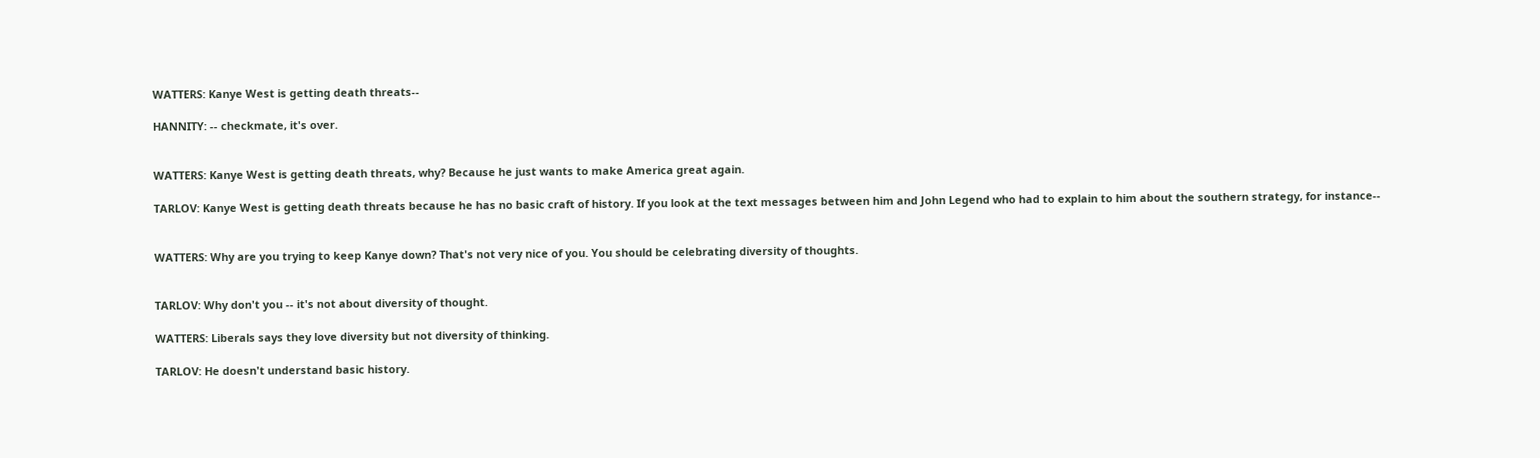WATTERS: Kanye West is getting death threats--

HANNITY: -- checkmate, it's over.


WATTERS: Kanye West is getting death threats, why? Because he just wants to make America great again.

TARLOV: Kanye West is getting death threats because he has no basic craft of history. If you look at the text messages between him and John Legend who had to explain to him about the southern strategy, for instance--


WATTERS: Why are you trying to keep Kanye down? That's not very nice of you. You should be celebrating diversity of thoughts.


TARLOV: Why don't you -- it's not about diversity of thought.

WATTERS: Liberals says they love diversity but not diversity of thinking.

TARLOV: He doesn't understand basic history.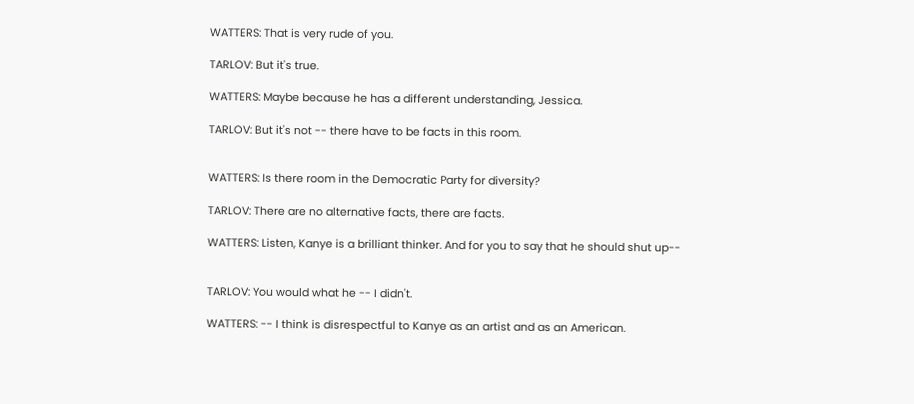WATTERS: That is very rude of you.

TARLOV: But it's true.

WATTERS: Maybe because he has a different understanding, Jessica.

TARLOV: But it's not -- there have to be facts in this room.


WATTERS: Is there room in the Democratic Party for diversity?

TARLOV: There are no alternative facts, there are facts.

WATTERS: Listen, Kanye is a brilliant thinker. And for you to say that he should shut up--


TARLOV: You would what he -- I didn't.

WATTERS: -- I think is disrespectful to Kanye as an artist and as an American.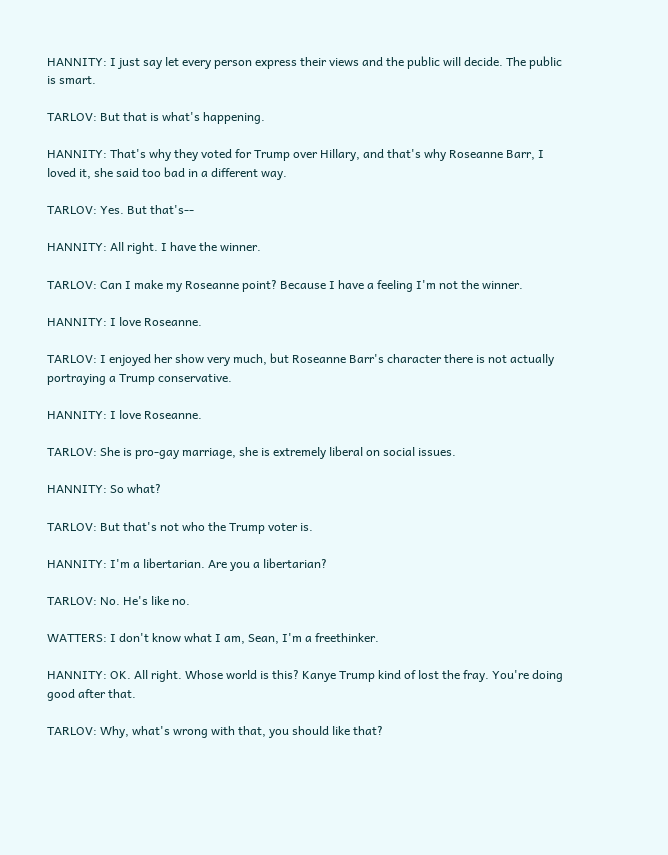HANNITY: I just say let every person express their views and the public will decide. The public is smart.

TARLOV: But that is what's happening.

HANNITY: That's why they voted for Trump over Hillary, and that's why Roseanne Barr, I loved it, she said too bad in a different way.

TARLOV: Yes. But that's--

HANNITY: All right. I have the winner.

TARLOV: Can I make my Roseanne point? Because I have a feeling I'm not the winner.

HANNITY: I love Roseanne.

TARLOV: I enjoyed her show very much, but Roseanne Barr's character there is not actually portraying a Trump conservative.

HANNITY: I love Roseanne.

TARLOV: She is pro-gay marriage, she is extremely liberal on social issues.

HANNITY: So what?

TARLOV: But that's not who the Trump voter is.

HANNITY: I'm a libertarian. Are you a libertarian?

TARLOV: No. He's like no.

WATTERS: I don't know what I am, Sean, I'm a freethinker.

HANNITY: OK. All right. Whose world is this? Kanye Trump kind of lost the fray. You're doing good after that.

TARLOV: Why, what's wrong with that, you should like that?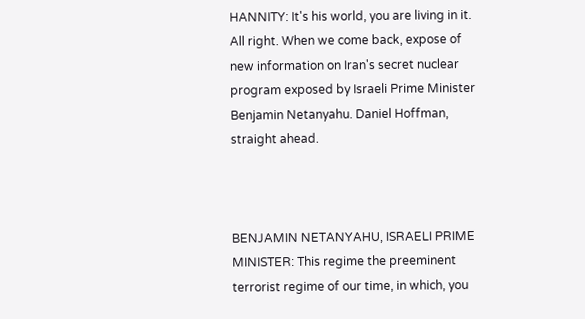HANNITY: It's his world, you are living in it. All right. When we come back, expose of new information on Iran's secret nuclear program exposed by Israeli Prime Minister Benjamin Netanyahu. Daniel Hoffman, straight ahead.



BENJAMIN NETANYAHU, ISRAELI PRIME MINISTER: This regime the preeminent terrorist regime of our time, in which, you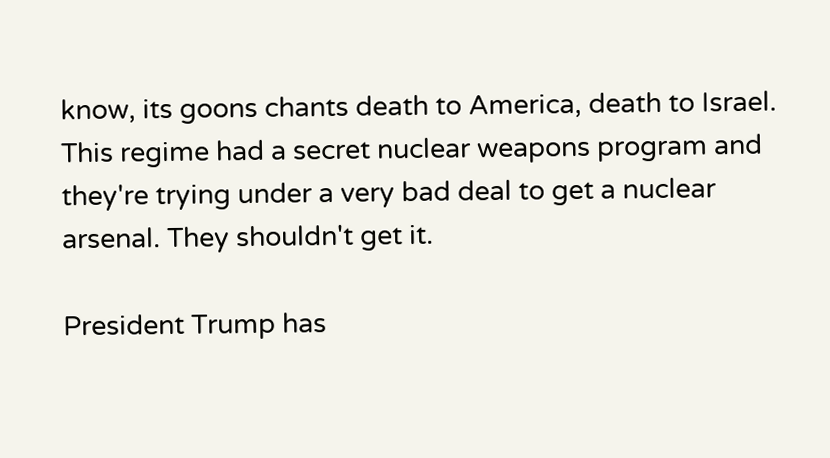know, its goons chants death to America, death to Israel. This regime had a secret nuclear weapons program and they're trying under a very bad deal to get a nuclear arsenal. They shouldn't get it.

President Trump has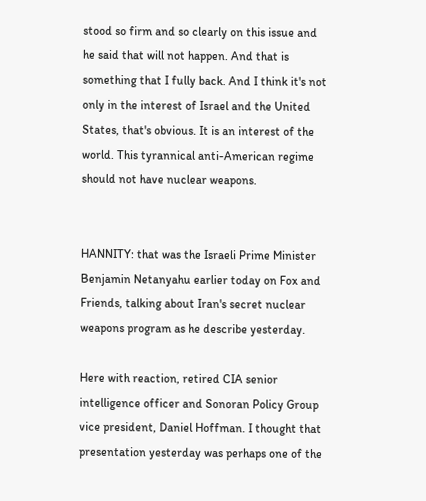stood so firm and so clearly on this issue and he said that will not happen. And that is something that I fully back. And I think it's not only in the interest of Israel and the United States, that's obvious. It is an interest of the world. This tyrannical anti-American regime should not have nuclear weapons.


HANNITY: that was the Israeli Prime Minister Benjamin Netanyahu earlier today on Fox and Friends, talking about Iran's secret nuclear weapons program as he describe yesterday.

Here with reaction, retired CIA senior intelligence officer and Sonoran Policy Group vice president, Daniel Hoffman. I thought that presentation yesterday was perhaps one of the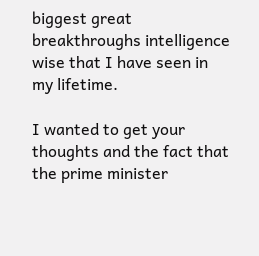biggest great breakthroughs intelligence wise that I have seen in my lifetime.

I wanted to get your thoughts and the fact that the prime minister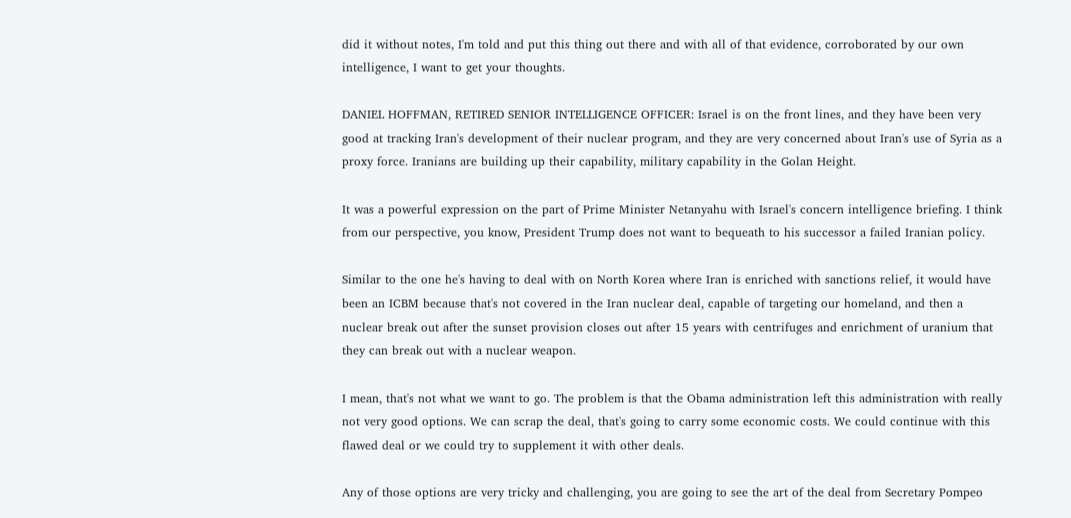did it without notes, I'm told and put this thing out there and with all of that evidence, corroborated by our own intelligence, I want to get your thoughts.

DANIEL HOFFMAN, RETIRED SENIOR INTELLIGENCE OFFICER: Israel is on the front lines, and they have been very good at tracking Iran's development of their nuclear program, and they are very concerned about Iran's use of Syria as a proxy force. Iranians are building up their capability, military capability in the Golan Height.

It was a powerful expression on the part of Prime Minister Netanyahu with Israel's concern intelligence briefing. I think from our perspective, you know, President Trump does not want to bequeath to his successor a failed Iranian policy.

Similar to the one he's having to deal with on North Korea where Iran is enriched with sanctions relief, it would have been an ICBM because that's not covered in the Iran nuclear deal, capable of targeting our homeland, and then a nuclear break out after the sunset provision closes out after 15 years with centrifuges and enrichment of uranium that they can break out with a nuclear weapon.

I mean, that's not what we want to go. The problem is that the Obama administration left this administration with really not very good options. We can scrap the deal, that's going to carry some economic costs. We could continue with this flawed deal or we could try to supplement it with other deals.

Any of those options are very tricky and challenging, you are going to see the art of the deal from Secretary Pompeo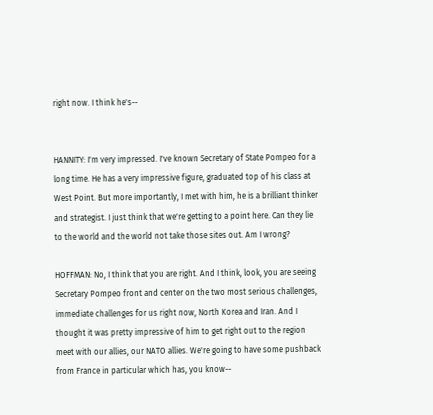right now. I think he's--


HANNITY: I'm very impressed. I've known Secretary of State Pompeo for a long time. He has a very impressive figure, graduated top of his class at West Point. But more importantly, I met with him, he is a brilliant thinker and strategist. I just think that we're getting to a point here. Can they lie to the world and the world not take those sites out. Am I wrong?

HOFFMAN: No, I think that you are right. And I think, look, you are seeing Secretary Pompeo front and center on the two most serious challenges, immediate challenges for us right now, North Korea and Iran. And I thought it was pretty impressive of him to get right out to the region meet with our allies, our NATO allies. We're going to have some pushback from France in particular which has, you know--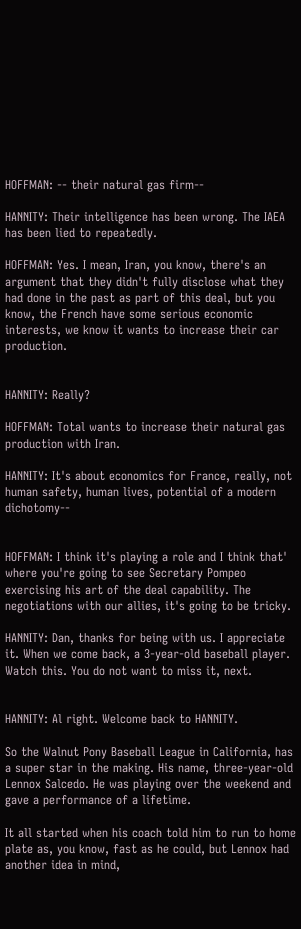HOFFMAN: -- their natural gas firm--

HANNITY: Their intelligence has been wrong. The IAEA has been lied to repeatedly.

HOFFMAN: Yes. I mean, Iran, you know, there's an argument that they didn't fully disclose what they had done in the past as part of this deal, but you know, the French have some serious economic interests, we know it wants to increase their car production.


HANNITY: Really?

HOFFMAN: Total wants to increase their natural gas production with Iran.

HANNITY: It's about economics for France, really, not human safety, human lives, potential of a modern dichotomy--


HOFFMAN: I think it's playing a role and I think that' where you're going to see Secretary Pompeo exercising his art of the deal capability. The negotiations with our allies, it's going to be tricky.

HANNITY: Dan, thanks for being with us. I appreciate it. When we come back, a 3-year-old baseball player. Watch this. You do not want to miss it, next.


HANNITY: Al right. Welcome back to HANNITY.

So the Walnut Pony Baseball League in California, has a super star in the making. His name, three-year-old Lennox Salcedo. He was playing over the weekend and gave a performance of a lifetime.

It all started when his coach told him to run to home plate as, you know, fast as he could, but Lennox had another idea in mind,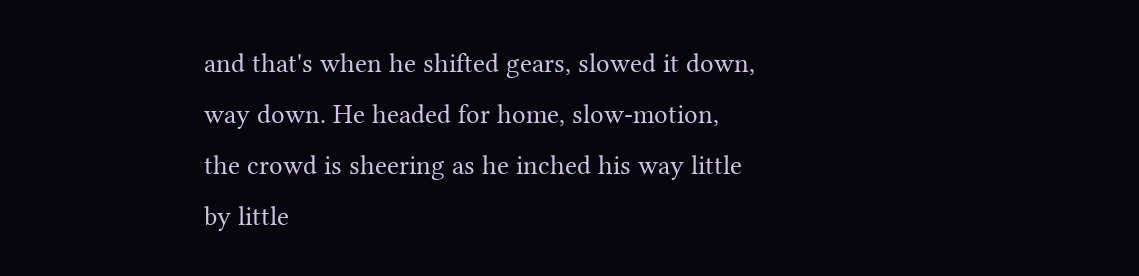and that's when he shifted gears, slowed it down, way down. He headed for home, slow-motion, the crowd is sheering as he inched his way little by little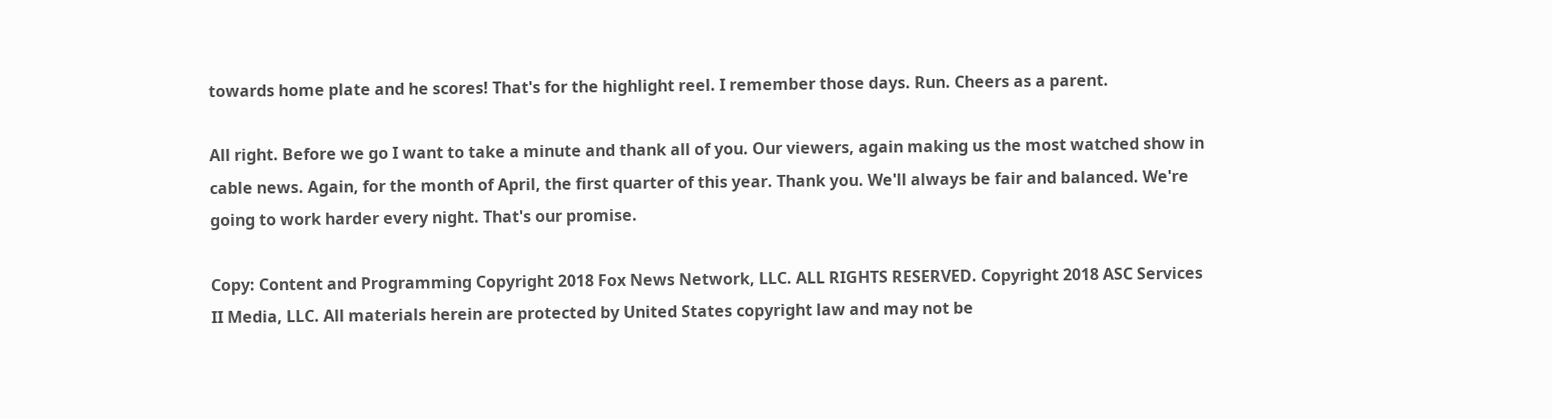towards home plate and he scores! That's for the highlight reel. I remember those days. Run. Cheers as a parent.

All right. Before we go I want to take a minute and thank all of you. Our viewers, again making us the most watched show in cable news. Again, for the month of April, the first quarter of this year. Thank you. We'll always be fair and balanced. We're going to work harder every night. That's our promise.

Copy: Content and Programming Copyright 2018 Fox News Network, LLC. ALL RIGHTS RESERVED. Copyright 2018 ASC Services II Media, LLC. All materials herein are protected by United States copyright law and may not be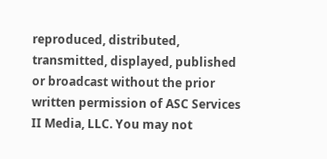reproduced, distributed, transmitted, displayed, published or broadcast without the prior written permission of ASC Services II Media, LLC. You may not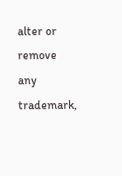alter or remove any trademark,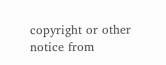copyright or other notice from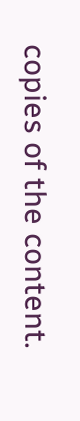copies of the content.